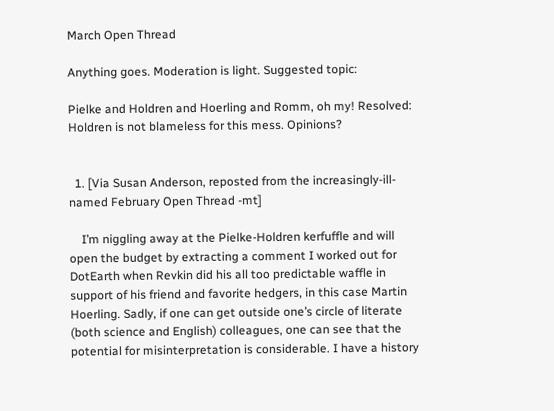March Open Thread

Anything goes. Moderation is light. Suggested topic:

Pielke and Holdren and Hoerling and Romm, oh my! Resolved: Holdren is not blameless for this mess. Opinions?


  1. [Via Susan Anderson, reposted from the increasingly-ill-named February Open Thread -mt]

    I’m niggling away at the Pielke-Holdren kerfuffle and will open the budget by extracting a comment I worked out for DotEarth when Revkin did his all too predictable waffle in support of his friend and favorite hedgers, in this case Martin Hoerling. Sadly, if one can get outside one’s circle of literate (both science and English) colleagues, one can see that the potential for misinterpretation is considerable. I have a history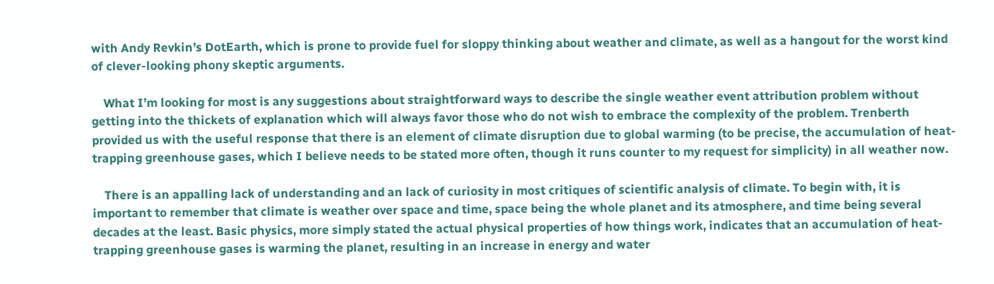with Andy Revkin’s DotEarth, which is prone to provide fuel for sloppy thinking about weather and climate, as well as a hangout for the worst kind of clever-looking phony skeptic arguments.

    What I’m looking for most is any suggestions about straightforward ways to describe the single weather event attribution problem without getting into the thickets of explanation which will always favor those who do not wish to embrace the complexity of the problem. Trenberth provided us with the useful response that there is an element of climate disruption due to global warming (to be precise, the accumulation of heat-trapping greenhouse gases, which I believe needs to be stated more often, though it runs counter to my request for simplicity) in all weather now.

    There is an appalling lack of understanding and an lack of curiosity in most critiques of scientific analysis of climate. To begin with, it is important to remember that climate is weather over space and time, space being the whole planet and its atmosphere, and time being several decades at the least. Basic physics, more simply stated the actual physical properties of how things work, indicates that an accumulation of heat-trapping greenhouse gases is warming the planet, resulting in an increase in energy and water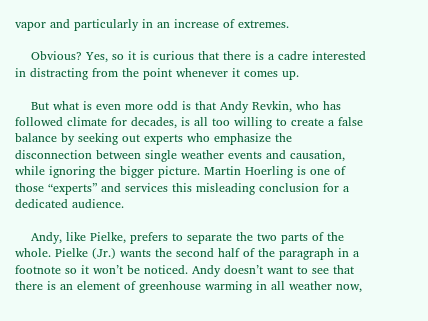vapor and particularly in an increase of extremes.

    Obvious? Yes, so it is curious that there is a cadre interested in distracting from the point whenever it comes up.

    But what is even more odd is that Andy Revkin, who has followed climate for decades, is all too willing to create a false balance by seeking out experts who emphasize the disconnection between single weather events and causation, while ignoring the bigger picture. Martin Hoerling is one of those “experts” and services this misleading conclusion for a dedicated audience.

    Andy, like Pielke, prefers to separate the two parts of the whole. Pielke (Jr.) wants the second half of the paragraph in a footnote so it won’t be noticed. Andy doesn’t want to see that there is an element of greenhouse warming in all weather now,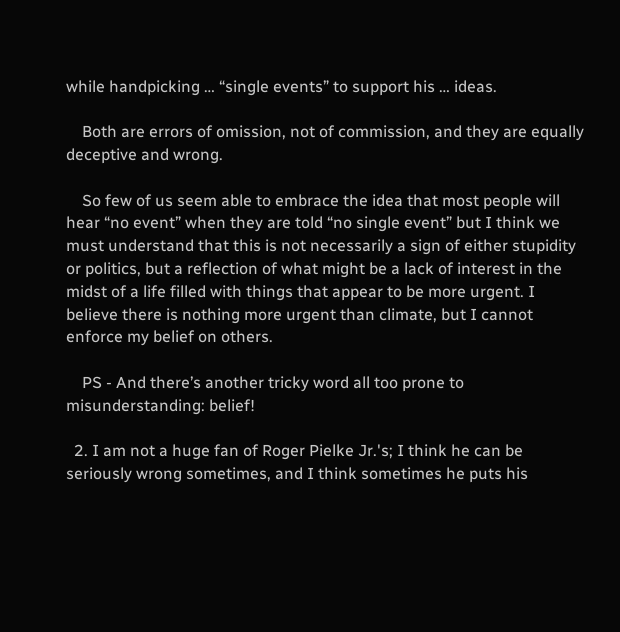while handpicking … “single events” to support his … ideas.

    Both are errors of omission, not of commission, and they are equally deceptive and wrong.

    So few of us seem able to embrace the idea that most people will hear “no event” when they are told “no single event” but I think we must understand that this is not necessarily a sign of either stupidity or politics, but a reflection of what might be a lack of interest in the midst of a life filled with things that appear to be more urgent. I believe there is nothing more urgent than climate, but I cannot enforce my belief on others.

    PS - And there’s another tricky word all too prone to misunderstanding: belief!

  2. I am not a huge fan of Roger Pielke Jr.'s; I think he can be seriously wrong sometimes, and I think sometimes he puts his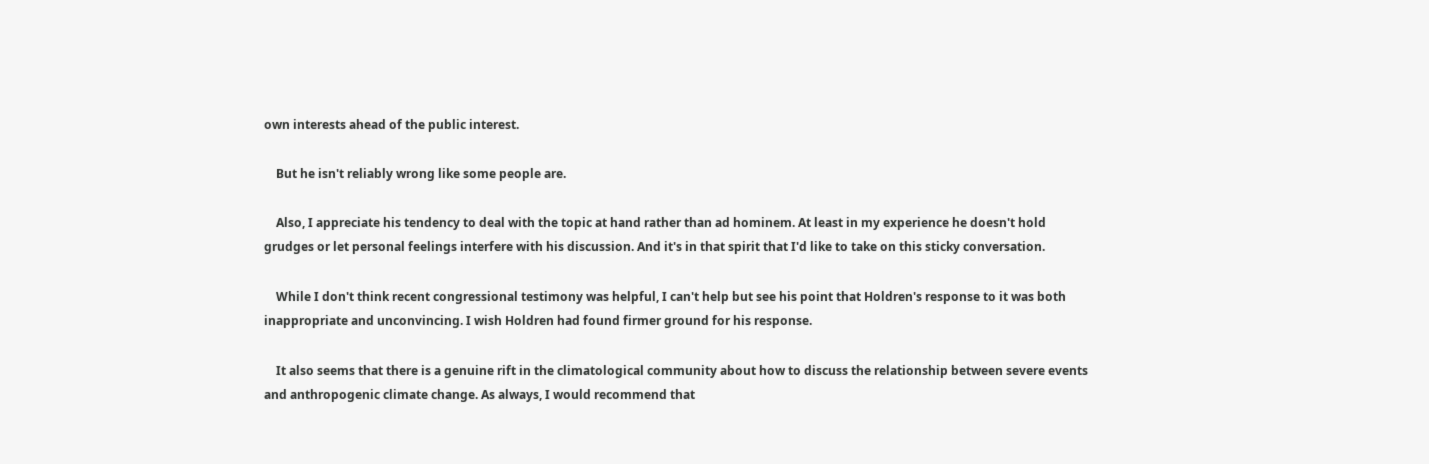own interests ahead of the public interest.

    But he isn't reliably wrong like some people are.

    Also, I appreciate his tendency to deal with the topic at hand rather than ad hominem. At least in my experience he doesn't hold grudges or let personal feelings interfere with his discussion. And it's in that spirit that I'd like to take on this sticky conversation.

    While I don't think recent congressional testimony was helpful, I can't help but see his point that Holdren's response to it was both inappropriate and unconvincing. I wish Holdren had found firmer ground for his response.

    It also seems that there is a genuine rift in the climatological community about how to discuss the relationship between severe events and anthropogenic climate change. As always, I would recommend that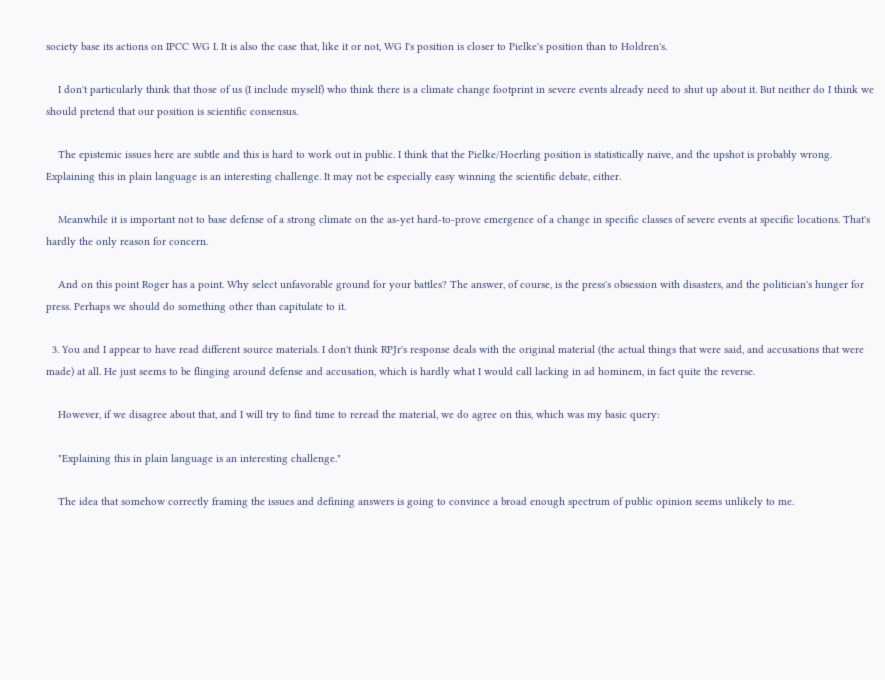society base its actions on IPCC WG I. It is also the case that, like it or not, WG I's position is closer to Pielke's position than to Holdren's.

    I don't particularly think that those of us (I include myself) who think there is a climate change footprint in severe events already need to shut up about it. But neither do I think we should pretend that our position is scientific consensus.

    The epistemic issues here are subtle and this is hard to work out in public. I think that the Pielke/Hoerling position is statistically naive, and the upshot is probably wrong. Explaining this in plain language is an interesting challenge. It may not be especially easy winning the scientific debate, either.

    Meanwhile it is important not to base defense of a strong climate on the as-yet hard-to-prove emergence of a change in specific classes of severe events at specific locations. That's hardly the only reason for concern.

    And on this point Roger has a point. Why select unfavorable ground for your battles? The answer, of course, is the press's obsession with disasters, and the politician's hunger for press. Perhaps we should do something other than capitulate to it.

  3. You and I appear to have read different source materials. I don't think RPJr's response deals with the original material (the actual things that were said, and accusations that were made) at all. He just seems to be flinging around defense and accusation, which is hardly what I would call lacking in ad hominem, in fact quite the reverse.

    However, if we disagree about that, and I will try to find time to reread the material, we do agree on this, which was my basic query:

    "Explaining this in plain language is an interesting challenge."

    The idea that somehow correctly framing the issues and defining answers is going to convince a broad enough spectrum of public opinion seems unlikely to me.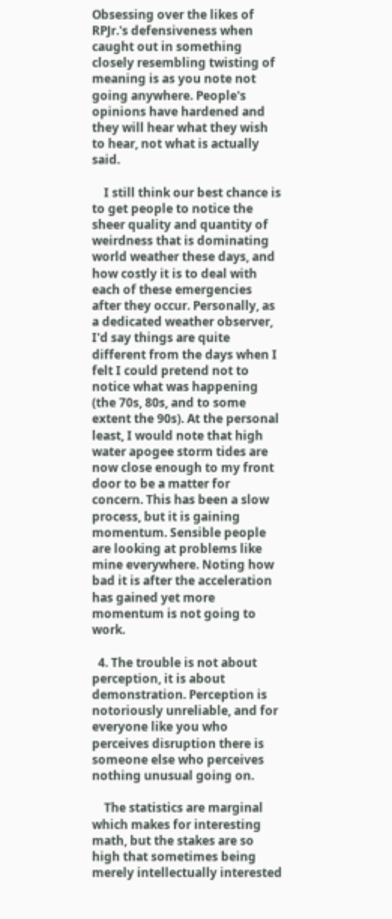Obsessing over the likes of RPJr.'s defensiveness when caught out in something closely resembling twisting of meaning is as you note not going anywhere. People's opinions have hardened and they will hear what they wish to hear, not what is actually said.

    I still think our best chance is to get people to notice the sheer quality and quantity of weirdness that is dominating world weather these days, and how costly it is to deal with each of these emergencies after they occur. Personally, as a dedicated weather observer, I'd say things are quite different from the days when I felt I could pretend not to notice what was happening (the 70s, 80s, and to some extent the 90s). At the personal least, I would note that high water apogee storm tides are now close enough to my front door to be a matter for concern. This has been a slow process, but it is gaining momentum. Sensible people are looking at problems like mine everywhere. Noting how bad it is after the acceleration has gained yet more momentum is not going to work.

  4. The trouble is not about perception, it is about demonstration. Perception is notoriously unreliable, and for everyone like you who perceives disruption there is someone else who perceives nothing unusual going on.

    The statistics are marginal which makes for interesting math, but the stakes are so high that sometimes being merely intellectually interested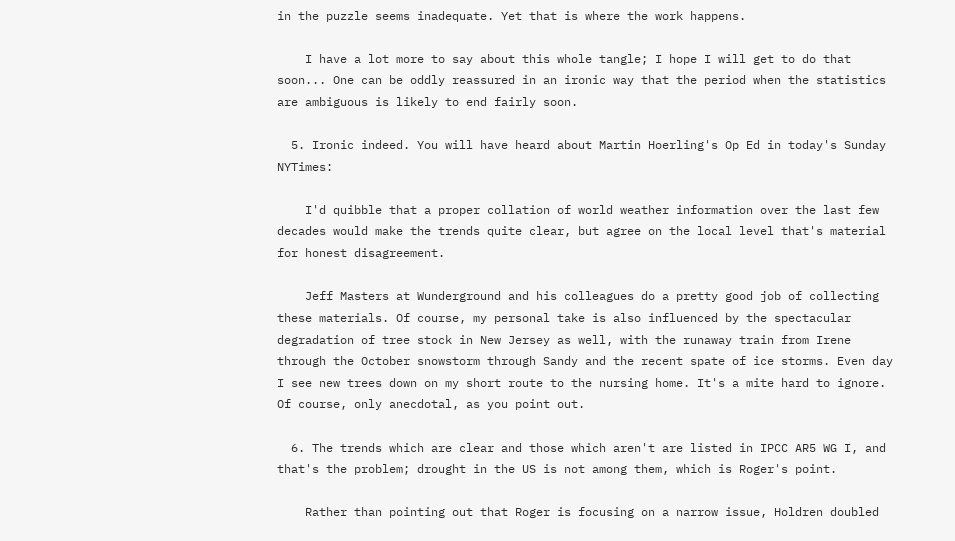in the puzzle seems inadequate. Yet that is where the work happens.

    I have a lot more to say about this whole tangle; I hope I will get to do that soon... One can be oddly reassured in an ironic way that the period when the statistics are ambiguous is likely to end fairly soon.

  5. Ironic indeed. You will have heard about Martin Hoerling's Op Ed in today's Sunday NYTimes:

    I'd quibble that a proper collation of world weather information over the last few decades would make the trends quite clear, but agree on the local level that's material for honest disagreement.

    Jeff Masters at Wunderground and his colleagues do a pretty good job of collecting these materials. Of course, my personal take is also influenced by the spectacular degradation of tree stock in New Jersey as well, with the runaway train from Irene through the October snowstorm through Sandy and the recent spate of ice storms. Even day I see new trees down on my short route to the nursing home. It's a mite hard to ignore. Of course, only anecdotal, as you point out.

  6. The trends which are clear and those which aren't are listed in IPCC AR5 WG I, and that's the problem; drought in the US is not among them, which is Roger's point.

    Rather than pointing out that Roger is focusing on a narrow issue, Holdren doubled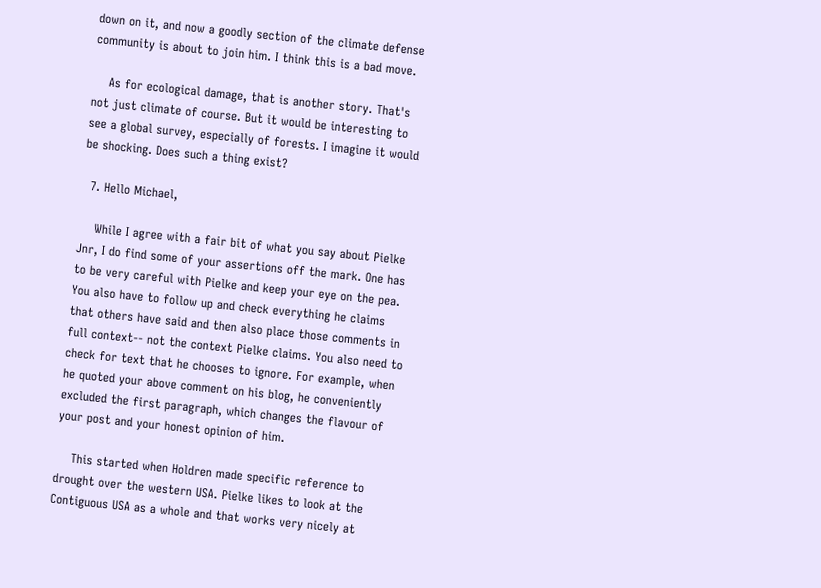down on it, and now a goodly section of the climate defense community is about to join him. I think this is a bad move.

    As for ecological damage, that is another story. That's not just climate of course. But it would be interesting to see a global survey, especially of forests. I imagine it would be shocking. Does such a thing exist?

  7. Hello Michael,

    While I agree with a fair bit of what you say about Pielke Jnr, I do find some of your assertions off the mark. One has to be very careful with Pielke and keep your eye on the pea. You also have to follow up and check everything he claims that others have said and then also place those comments in full context-- not the context Pielke claims. You also need to check for text that he chooses to ignore. For example, when he quoted your above comment on his blog, he conveniently excluded the first paragraph, which changes the flavour of your post and your honest opinion of him.

    This started when Holdren made specific reference to drought over the western USA. Pielke likes to look at the Contiguous USA as a whole and that works very nicely at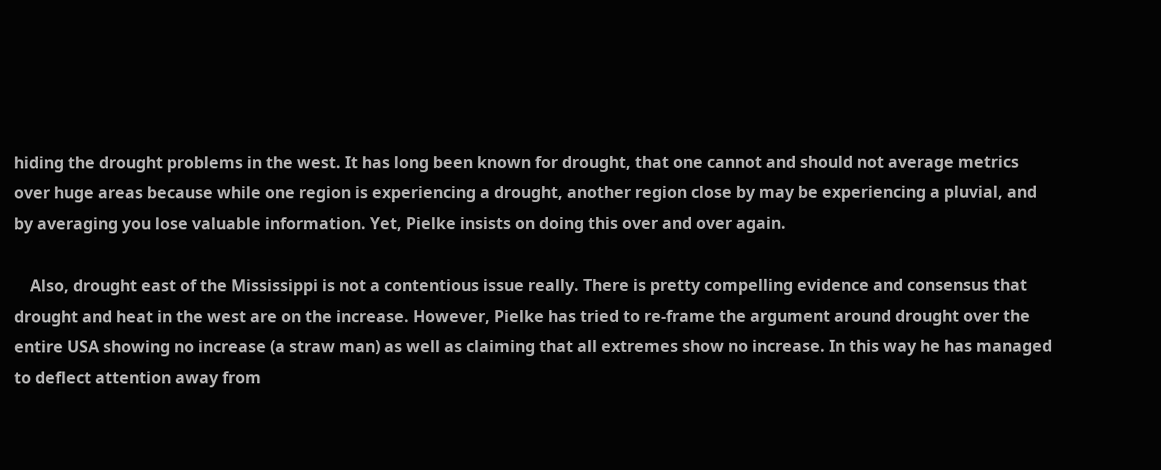hiding the drought problems in the west. It has long been known for drought, that one cannot and should not average metrics over huge areas because while one region is experiencing a drought, another region close by may be experiencing a pluvial, and by averaging you lose valuable information. Yet, Pielke insists on doing this over and over again.

    Also, drought east of the Mississippi is not a contentious issue really. There is pretty compelling evidence and consensus that drought and heat in the west are on the increase. However, Pielke has tried to re-frame the argument around drought over the entire USA showing no increase (a straw man) as well as claiming that all extremes show no increase. In this way he has managed to deflect attention away from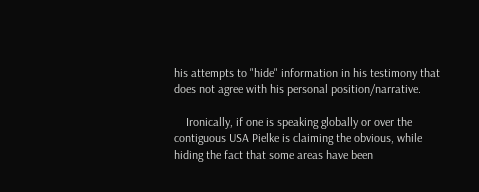his attempts to "hide" information in his testimony that does not agree with his personal position/narrative.

    Ironically, if one is speaking globally or over the contiguous USA Pielke is claiming the obvious, while hiding the fact that some areas have been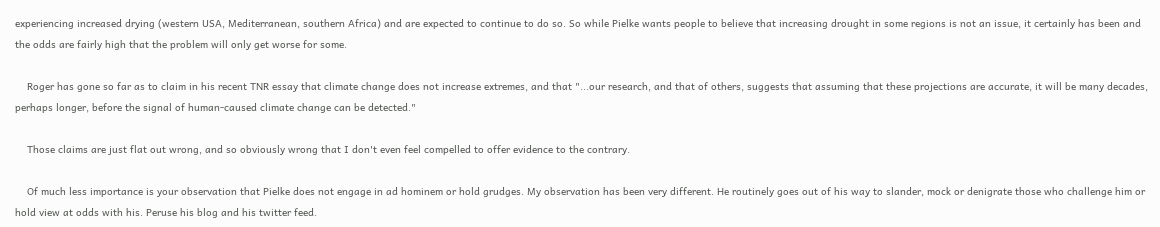experiencing increased drying (western USA, Mediterranean, southern Africa) and are expected to continue to do so. So while Pielke wants people to believe that increasing drought in some regions is not an issue, it certainly has been and the odds are fairly high that the problem will only get worse for some.

    Roger has gone so far as to claim in his recent TNR essay that climate change does not increase extremes, and that "...our research, and that of others, suggests that assuming that these projections are accurate, it will be many decades, perhaps longer, before the signal of human-caused climate change can be detected."

    Those claims are just flat out wrong, and so obviously wrong that I don't even feel compelled to offer evidence to the contrary.

    Of much less importance is your observation that Pielke does not engage in ad hominem or hold grudges. My observation has been very different. He routinely goes out of his way to slander, mock or denigrate those who challenge him or hold view at odds with his. Peruse his blog and his twitter feed.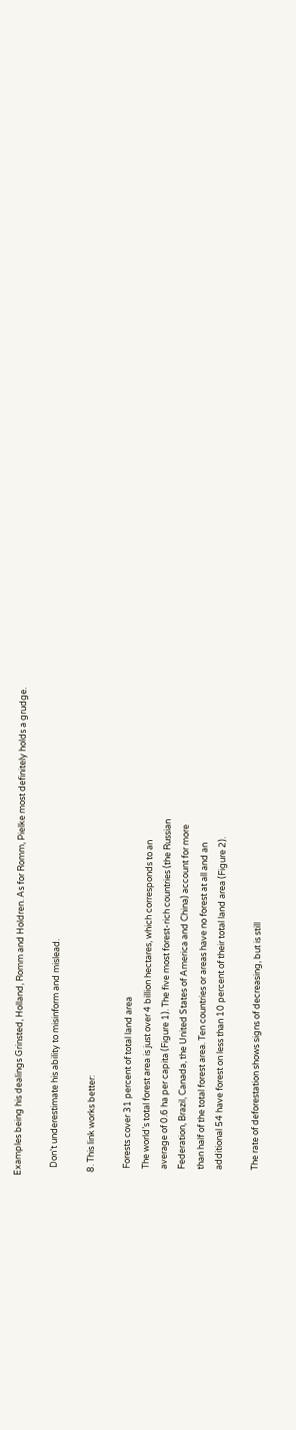Examples being his dealings Grinsted, Holland, Romm and Holdren. As for Romm, Pielke most definitely holds a grudge.

    Don't underestimate his ability to misinform and mislead.

  8. This link works better:

    Forests cover 31 percent of total land area
    The world’s total forest area is just over 4 billion hectares, which corresponds to an
    average of 0.6 ha per capita (Figure 1). The five most forest-rich countries (the Russian
    Federation, Brazil, Canada, the United States of America and China) account for more
    than half of the total forest area. Ten countries or areas have no forest at all and an
    additional 54 have forest on less than 10 percent of their total land area (Figure 2).

    The rate of deforestation shows signs of decreasing, but is still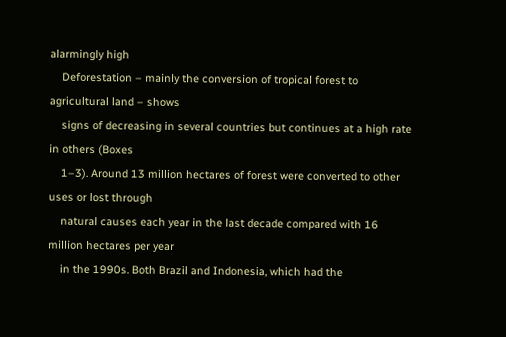alarmingly high
    Deforestation – mainly the conversion of tropical forest to agricultural land – shows
    signs of decreasing in several countries but continues at a high rate in others (Boxes
    1–3). Around 13 million hectares of forest were converted to other uses or lost through
    natural causes each year in the last decade compared with 16 million hectares per year
    in the 1990s. Both Brazil and Indonesia, which had the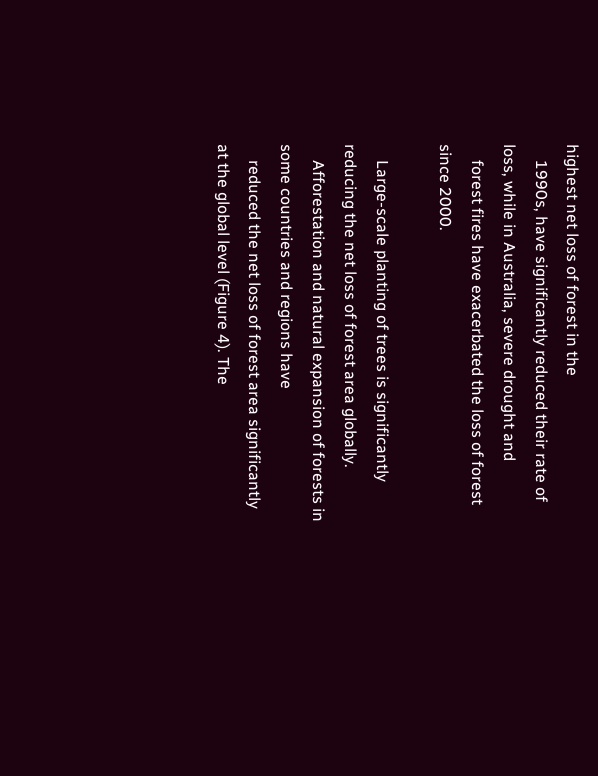highest net loss of forest in the
    1990s, have significantly reduced their rate of loss, while in Australia, severe drought and
    forest fires have exacerbated the loss of forest since 2000.

    Large-scale planting of trees is significantly reducing the net loss of forest area globally.
    Afforestation and natural expansion of forests in some countries and regions have
    reduced the net loss of forest area significantly at the global level (Figure 4). The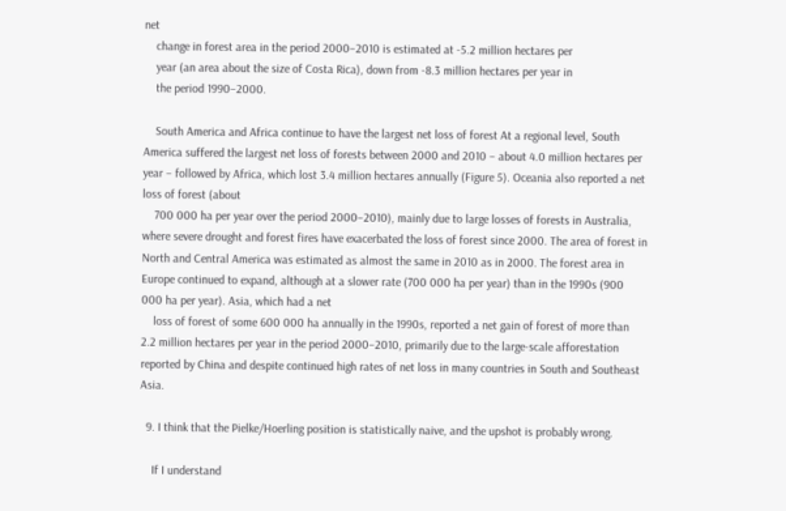net
    change in forest area in the period 2000–2010 is estimated at -5.2 million hectares per
    year (an area about the size of Costa Rica), down from -8.3 million hectares per year in
    the period 1990–2000.

    South America and Africa continue to have the largest net loss of forest At a regional level, South America suffered the largest net loss of forests between 2000 and 2010 – about 4.0 million hectares per year – followed by Africa, which lost 3.4 million hectares annually (Figure 5). Oceania also reported a net loss of forest (about
    700 000 ha per year over the period 2000–2010), mainly due to large losses of forests in Australia, where severe drought and forest fires have exacerbated the loss of forest since 2000. The area of forest in North and Central America was estimated as almost the same in 2010 as in 2000. The forest area in Europe continued to expand, although at a slower rate (700 000 ha per year) than in the 1990s (900 000 ha per year). Asia, which had a net
    loss of forest of some 600 000 ha annually in the 1990s, reported a net gain of forest of more than 2.2 million hectares per year in the period 2000–2010, primarily due to the large-scale afforestation reported by China and despite continued high rates of net loss in many countries in South and Southeast Asia.

  9. I think that the Pielke/Hoerling position is statistically naive, and the upshot is probably wrong.

    If I understand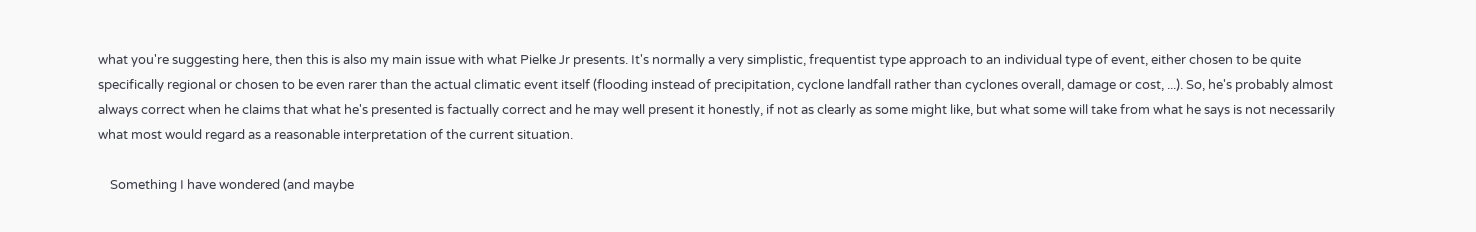what you're suggesting here, then this is also my main issue with what Pielke Jr presents. It's normally a very simplistic, frequentist type approach to an individual type of event, either chosen to be quite specifically regional or chosen to be even rarer than the actual climatic event itself (flooding instead of precipitation, cyclone landfall rather than cyclones overall, damage or cost, ...). So, he's probably almost always correct when he claims that what he's presented is factually correct and he may well present it honestly, if not as clearly as some might like, but what some will take from what he says is not necessarily what most would regard as a reasonable interpretation of the current situation.

    Something I have wondered (and maybe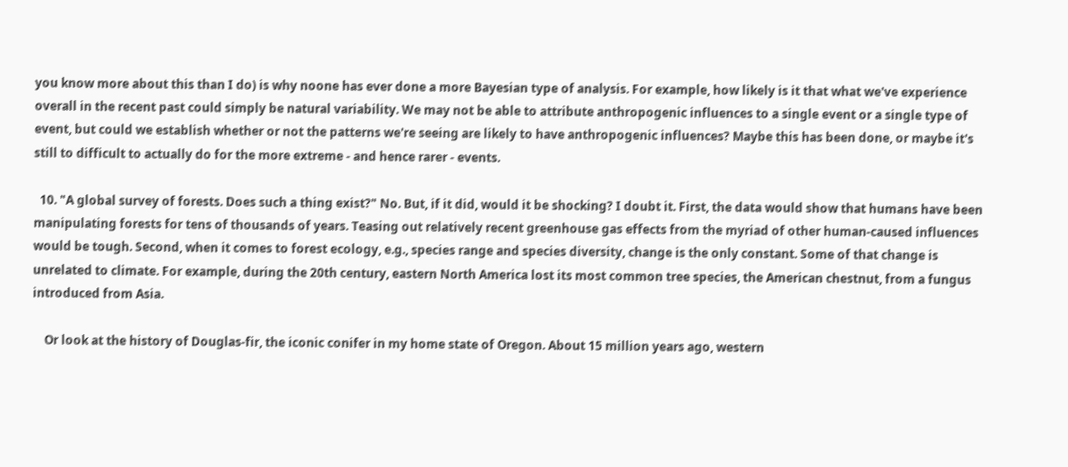you know more about this than I do) is why noone has ever done a more Bayesian type of analysis. For example, how likely is it that what we've experience overall in the recent past could simply be natural variability. We may not be able to attribute anthropogenic influences to a single event or a single type of event, but could we establish whether or not the patterns we're seeing are likely to have anthropogenic influences? Maybe this has been done, or maybe it's still to difficult to actually do for the more extreme - and hence rarer - events.

  10. "A global survey of forests. Does such a thing exist?" No. But, if it did, would it be shocking? I doubt it. First, the data would show that humans have been manipulating forests for tens of thousands of years. Teasing out relatively recent greenhouse gas effects from the myriad of other human-caused influences would be tough. Second, when it comes to forest ecology, e.g., species range and species diversity, change is the only constant. Some of that change is unrelated to climate. For example, during the 20th century, eastern North America lost its most common tree species, the American chestnut, from a fungus introduced from Asia.

    Or look at the history of Douglas-fir, the iconic conifer in my home state of Oregon. About 15 million years ago, western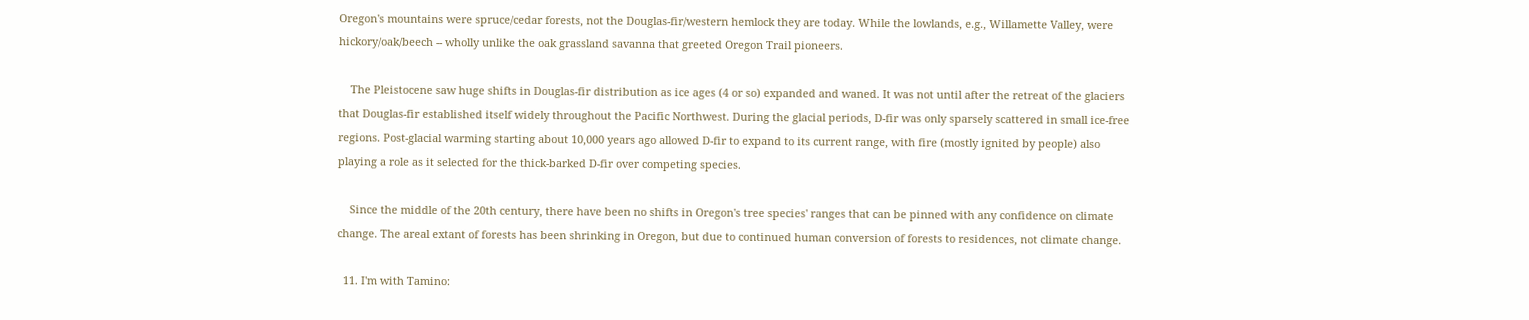Oregon's mountains were spruce/cedar forests, not the Douglas-fir/western hemlock they are today. While the lowlands, e.g., Willamette Valley, were hickory/oak/beech -- wholly unlike the oak grassland savanna that greeted Oregon Trail pioneers.

    The Pleistocene saw huge shifts in Douglas-fir distribution as ice ages (4 or so) expanded and waned. It was not until after the retreat of the glaciers that Douglas-fir established itself widely throughout the Pacific Northwest. During the glacial periods, D-fir was only sparsely scattered in small ice-free regions. Post-glacial warming starting about 10,000 years ago allowed D-fir to expand to its current range, with fire (mostly ignited by people) also playing a role as it selected for the thick-barked D-fir over competing species.

    Since the middle of the 20th century, there have been no shifts in Oregon's tree species' ranges that can be pinned with any confidence on climate change. The areal extant of forests has been shrinking in Oregon, but due to continued human conversion of forests to residences, not climate change.

  11. I'm with Tamino: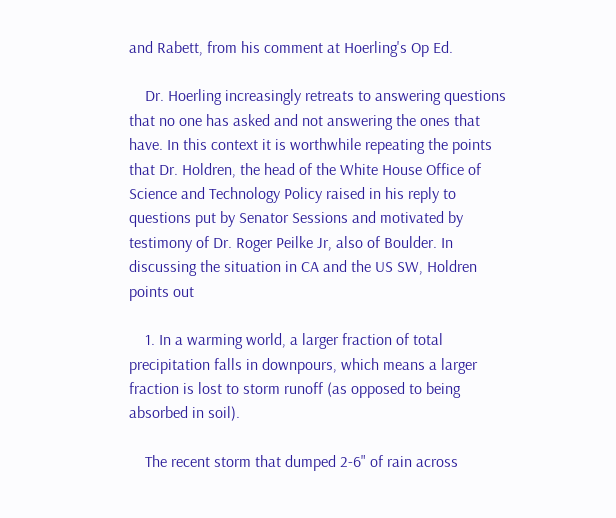and Rabett, from his comment at Hoerling's Op Ed.

    Dr. Hoerling increasingly retreats to answering questions that no one has asked and not answering the ones that have. In this context it is worthwhile repeating the points that Dr. Holdren, the head of the White House Office of Science and Technology Policy raised in his reply to questions put by Senator Sessions and motivated by testimony of Dr. Roger Peilke Jr, also of Boulder. In discussing the situation in CA and the US SW, Holdren points out

    1. In a warming world, a larger fraction of total precipitation falls in downpours, which means a larger fraction is lost to storm runoff (as opposed to being absorbed in soil).

    The recent storm that dumped 2-6" of rain across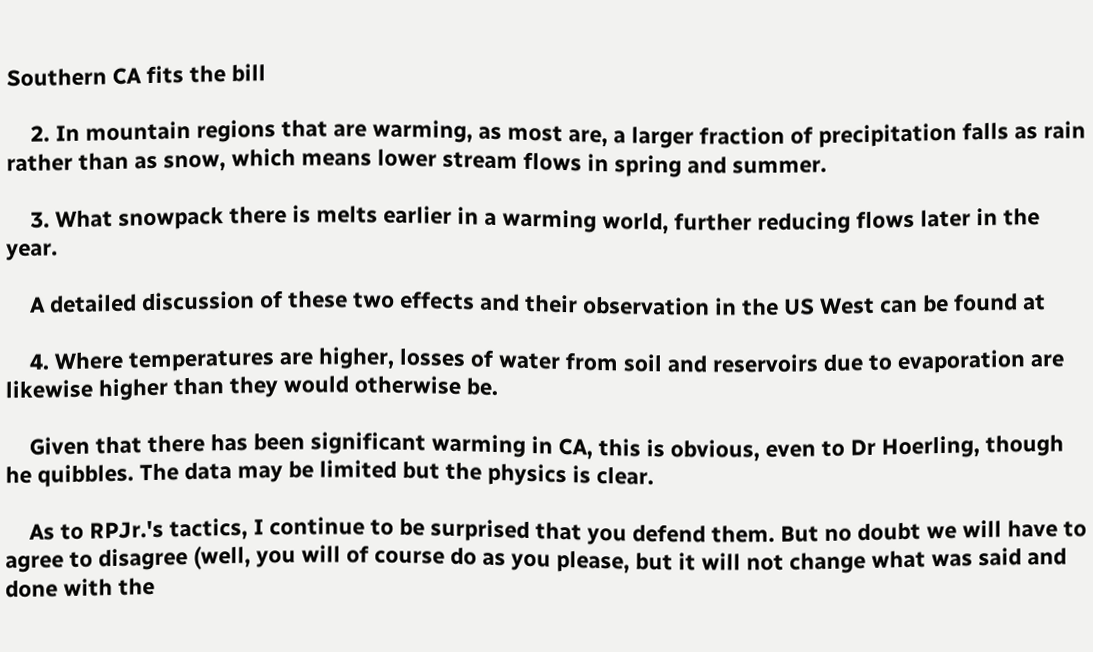Southern CA fits the bill

    2. In mountain regions that are warming, as most are, a larger fraction of precipitation falls as rain rather than as snow, which means lower stream flows in spring and summer.

    3. What snowpack there is melts earlier in a warming world, further reducing flows later in the year.

    A detailed discussion of these two effects and their observation in the US West can be found at

    4. Where temperatures are higher, losses of water from soil and reservoirs due to evaporation are likewise higher than they would otherwise be.

    Given that there has been significant warming in CA, this is obvious, even to Dr Hoerling, though he quibbles. The data may be limited but the physics is clear.

    As to RPJr.'s tactics, I continue to be surprised that you defend them. But no doubt we will have to agree to disagree (well, you will of course do as you please, but it will not change what was said and done with the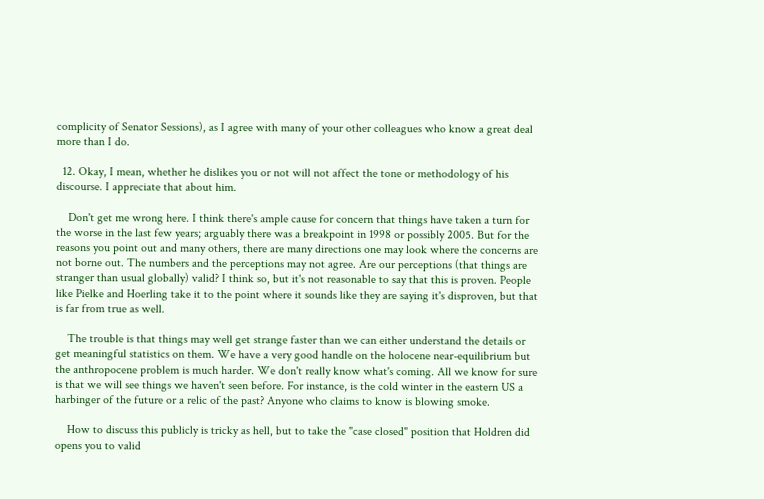complicity of Senator Sessions), as I agree with many of your other colleagues who know a great deal more than I do.

  12. Okay, I mean, whether he dislikes you or not will not affect the tone or methodology of his discourse. I appreciate that about him.

    Don't get me wrong here. I think there's ample cause for concern that things have taken a turn for the worse in the last few years; arguably there was a breakpoint in 1998 or possibly 2005. But for the reasons you point out and many others, there are many directions one may look where the concerns are not borne out. The numbers and the perceptions may not agree. Are our perceptions (that things are stranger than usual globally) valid? I think so, but it's not reasonable to say that this is proven. People like Pielke and Hoerling take it to the point where it sounds like they are saying it's disproven, but that is far from true as well.

    The trouble is that things may well get strange faster than we can either understand the details or get meaningful statistics on them. We have a very good handle on the holocene near-equilibrium but the anthropocene problem is much harder. We don't really know what's coming. All we know for sure is that we will see things we haven't seen before. For instance, is the cold winter in the eastern US a harbinger of the future or a relic of the past? Anyone who claims to know is blowing smoke.

    How to discuss this publicly is tricky as hell, but to take the "case closed" position that Holdren did opens you to valid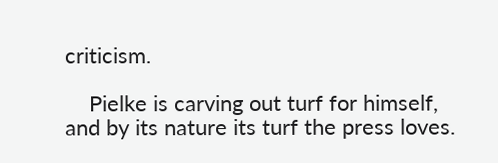criticism.

    Pielke is carving out turf for himself, and by its nature its turf the press loves.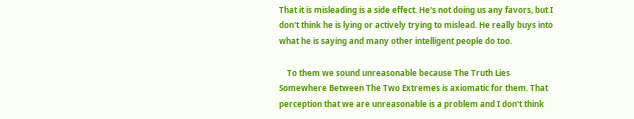That it is misleading is a side effect. He's not doing us any favors, but I don't think he is lying or actively trying to mislead. He really buys into what he is saying and many other intelligent people do too.

    To them we sound unreasonable because The Truth Lies Somewhere Between The Two Extremes is axiomatic for them. That perception that we are unreasonable is a problem and I don't think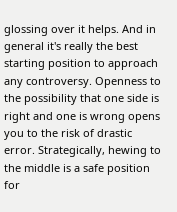glossing over it helps. And in general it's really the best starting position to approach any controversy. Openness to the possibility that one side is right and one is wrong opens you to the risk of drastic error. Strategically, hewing to the middle is a safe position for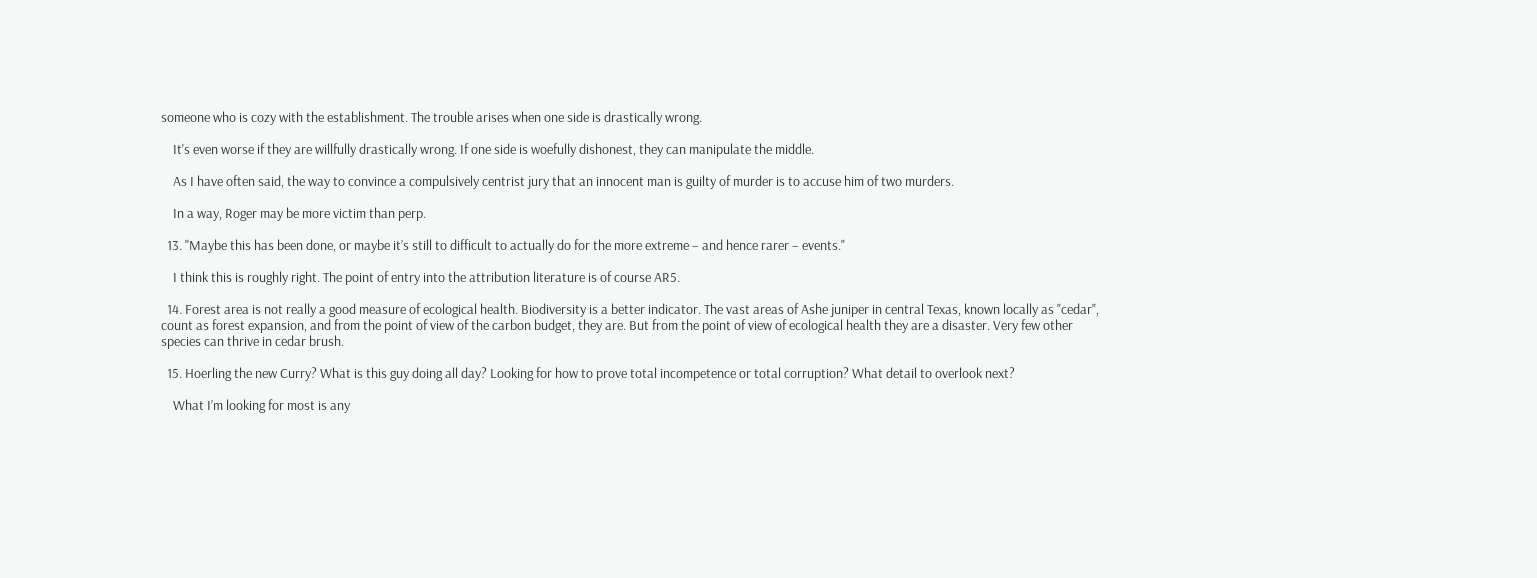someone who is cozy with the establishment. The trouble arises when one side is drastically wrong.

    It's even worse if they are willfully drastically wrong. If one side is woefully dishonest, they can manipulate the middle.

    As I have often said, the way to convince a compulsively centrist jury that an innocent man is guilty of murder is to accuse him of two murders.

    In a way, Roger may be more victim than perp.

  13. "Maybe this has been done, or maybe it’s still to difficult to actually do for the more extreme – and hence rarer – events."

    I think this is roughly right. The point of entry into the attribution literature is of course AR5.

  14. Forest area is not really a good measure of ecological health. Biodiversity is a better indicator. The vast areas of Ashe juniper in central Texas, known locally as "cedar", count as forest expansion, and from the point of view of the carbon budget, they are. But from the point of view of ecological health they are a disaster. Very few other species can thrive in cedar brush.

  15. Hoerling the new Curry? What is this guy doing all day? Looking for how to prove total incompetence or total corruption? What detail to overlook next?

    What I’m looking for most is any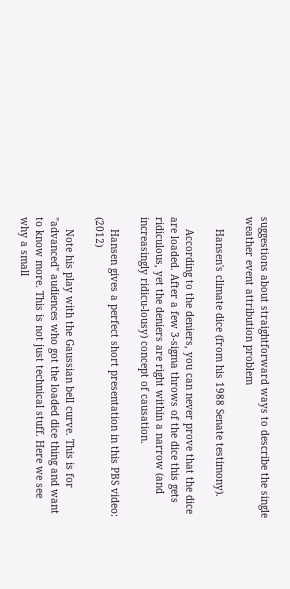suggestions about straightforward ways to describe the single weather event attribution problem

    Hansen's climate dice (from his 1988 Senate testimony).

    According to the deniers, you can never prove that the dice are loaded. After a few 3-sigma throws of the dice this gets ridiculous, yet the deniers are right within a narrow (and increasingly ridicu-lousy) concept of causation.

    Hansen gives a perfect short presentation in this PBS video: (2012)

    Note his play with the Gaussian bell curve. This is for "advanced" audiences who got the loaded dice thing and want to know more. This is not just technical stuff. Here we see why a small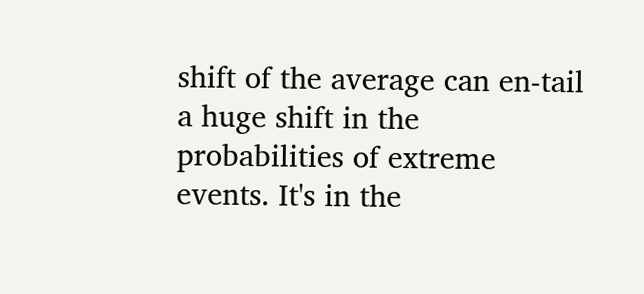shift of the average can en-tail a huge shift in the probabilities of extreme events. It's in the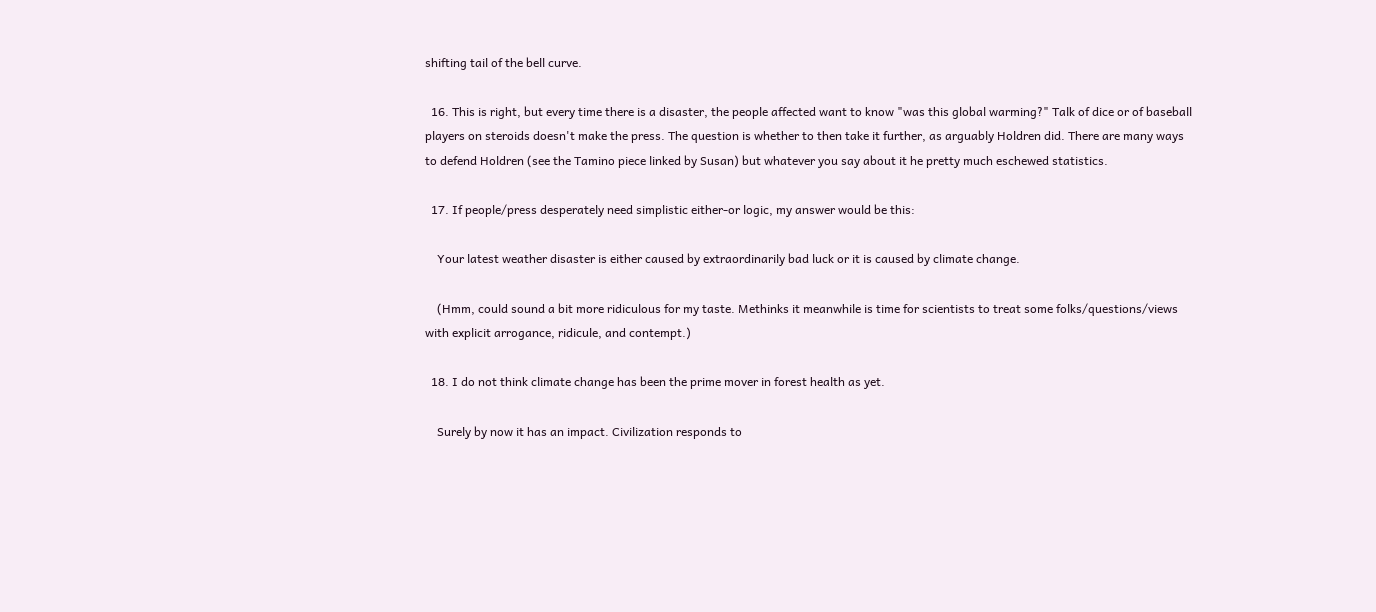shifting tail of the bell curve.

  16. This is right, but every time there is a disaster, the people affected want to know "was this global warming?" Talk of dice or of baseball players on steroids doesn't make the press. The question is whether to then take it further, as arguably Holdren did. There are many ways to defend Holdren (see the Tamino piece linked by Susan) but whatever you say about it he pretty much eschewed statistics.

  17. If people/press desperately need simplistic either-or logic, my answer would be this:

    Your latest weather disaster is either caused by extraordinarily bad luck or it is caused by climate change.

    (Hmm, could sound a bit more ridiculous for my taste. Methinks it meanwhile is time for scientists to treat some folks/questions/views with explicit arrogance, ridicule, and contempt.)

  18. I do not think climate change has been the prime mover in forest health as yet.

    Surely by now it has an impact. Civilization responds to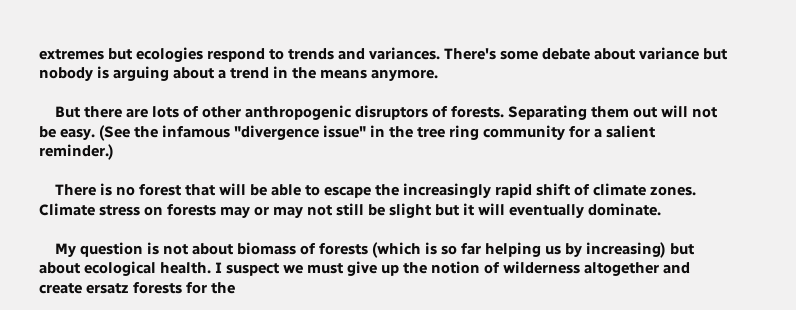extremes but ecologies respond to trends and variances. There's some debate about variance but nobody is arguing about a trend in the means anymore.

    But there are lots of other anthropogenic disruptors of forests. Separating them out will not be easy. (See the infamous "divergence issue" in the tree ring community for a salient reminder.)

    There is no forest that will be able to escape the increasingly rapid shift of climate zones. Climate stress on forests may or may not still be slight but it will eventually dominate.

    My question is not about biomass of forests (which is so far helping us by increasing) but about ecological health. I suspect we must give up the notion of wilderness altogether and create ersatz forests for the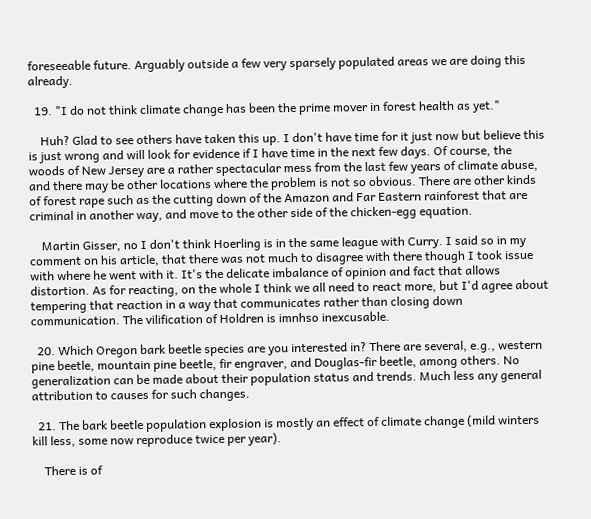foreseeable future. Arguably outside a few very sparsely populated areas we are doing this already.

  19. "I do not think climate change has been the prime mover in forest health as yet."

    Huh? Glad to see others have taken this up. I don't have time for it just now but believe this is just wrong and will look for evidence if I have time in the next few days. Of course, the woods of New Jersey are a rather spectacular mess from the last few years of climate abuse, and there may be other locations where the problem is not so obvious. There are other kinds of forest rape such as the cutting down of the Amazon and Far Eastern rainforest that are criminal in another way, and move to the other side of the chicken-egg equation.

    Martin Gisser, no I don't think Hoerling is in the same league with Curry. I said so in my comment on his article, that there was not much to disagree with there though I took issue with where he went with it. It's the delicate imbalance of opinion and fact that allows distortion. As for reacting, on the whole I think we all need to react more, but I'd agree about tempering that reaction in a way that communicates rather than closing down communication. The vilification of Holdren is imnhso inexcusable.

  20. Which Oregon bark beetle species are you interested in? There are several, e.g., western pine beetle, mountain pine beetle, fir engraver, and Douglas-fir beetle, among others. No generalization can be made about their population status and trends. Much less any general attribution to causes for such changes.

  21. The bark beetle population explosion is mostly an effect of climate change (mild winters kill less, some now reproduce twice per year).

    There is of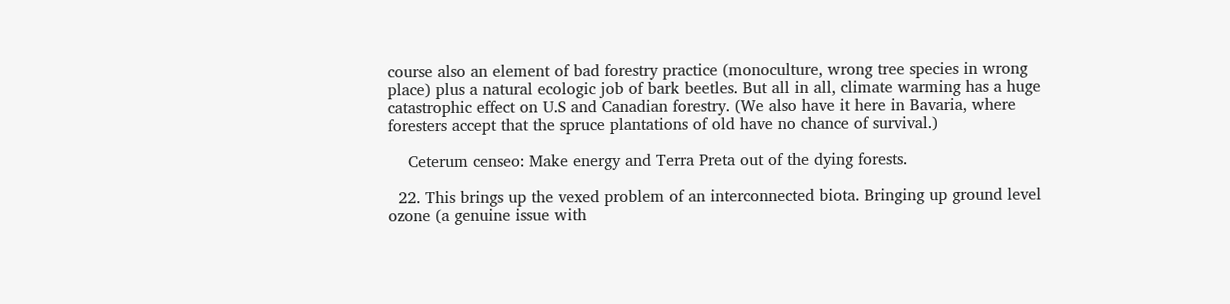course also an element of bad forestry practice (monoculture, wrong tree species in wrong place) plus a natural ecologic job of bark beetles. But all in all, climate warming has a huge catastrophic effect on U.S and Canadian forestry. (We also have it here in Bavaria, where foresters accept that the spruce plantations of old have no chance of survival.)

    Ceterum censeo: Make energy and Terra Preta out of the dying forests.

  22. This brings up the vexed problem of an interconnected biota. Bringing up ground level ozone (a genuine issue with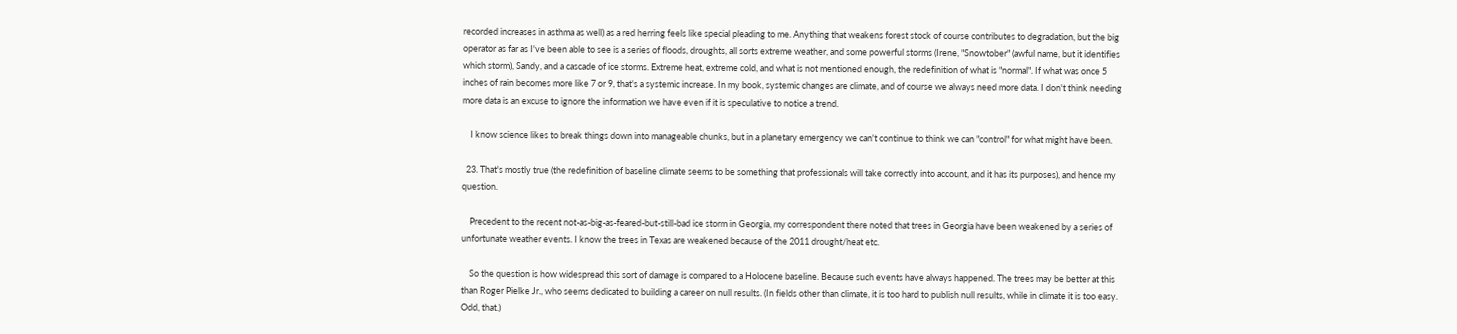recorded increases in asthma as well) as a red herring feels like special pleading to me. Anything that weakens forest stock of course contributes to degradation, but the big operator as far as I've been able to see is a series of floods, droughts, all sorts extreme weather, and some powerful storms (Irene, "Snowtober" (awful name, but it identifies which storm), Sandy, and a cascade of ice storms. Extreme heat, extreme cold, and what is not mentioned enough, the redefinition of what is "normal". If what was once 5 inches of rain becomes more like 7 or 9, that's a systemic increase. In my book, systemic changes are climate, and of course we always need more data. I don't think needing more data is an excuse to ignore the information we have even if it is speculative to notice a trend.

    I know science likes to break things down into manageable chunks, but in a planetary emergency we can't continue to think we can "control" for what might have been.

  23. That's mostly true (the redefinition of baseline climate seems to be something that professionals will take correctly into account, and it has its purposes), and hence my question.

    Precedent to the recent not-as-big-as-feared-but-still-bad ice storm in Georgia, my correspondent there noted that trees in Georgia have been weakened by a series of unfortunate weather events. I know the trees in Texas are weakened because of the 2011 drought/heat etc.

    So the question is how widespread this sort of damage is compared to a Holocene baseline. Because such events have always happened. The trees may be better at this than Roger Pielke Jr., who seems dedicated to building a career on null results. (In fields other than climate, it is too hard to publish null results, while in climate it is too easy. Odd, that.)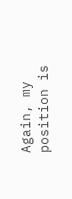Again, my position is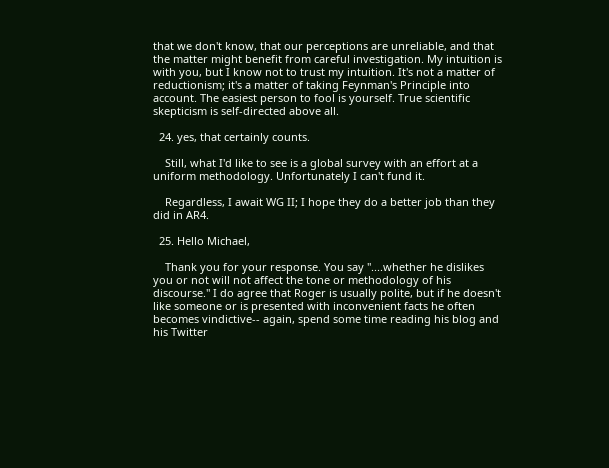that we don't know, that our perceptions are unreliable, and that the matter might benefit from careful investigation. My intuition is with you, but I know not to trust my intuition. It's not a matter of reductionism; it's a matter of taking Feynman's Principle into account. The easiest person to fool is yourself. True scientific skepticism is self-directed above all.

  24. yes, that certainly counts.

    Still, what I'd like to see is a global survey with an effort at a uniform methodology. Unfortunately I can't fund it.

    Regardless, I await WG II; I hope they do a better job than they did in AR4.

  25. Hello Michael,

    Thank you for your response. You say "....whether he dislikes you or not will not affect the tone or methodology of his discourse." I do agree that Roger is usually polite, but if he doesn't like someone or is presented with inconvenient facts he often becomes vindictive-- again, spend some time reading his blog and his Twitter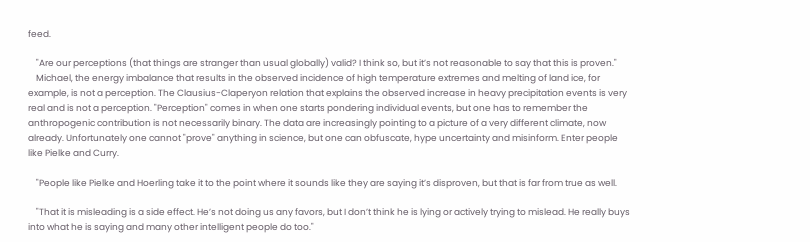feed.

    "Are our perceptions (that things are stranger than usual globally) valid? I think so, but it’s not reasonable to say that this is proven."
    Michael, the energy imbalance that results in the observed incidence of high temperature extremes and melting of land ice, for example, is not a perception. The Clausius-Claperyon relation that explains the observed increase in heavy precipitation events is very real and is not a perception. "Perception" comes in when one starts pondering individual events, but one has to remember the anthropogenic contribution is not necessarily binary. The data are increasingly pointing to a picture of a very different climate, now already. Unfortunately one cannot "prove" anything in science, but one can obfuscate, hype uncertainty and misinform. Enter people like Pielke and Curry.

    "People like Pielke and Hoerling take it to the point where it sounds like they are saying it’s disproven, but that is far from true as well.

    "That it is misleading is a side effect. He’s not doing us any favors, but I don’t think he is lying or actively trying to mislead. He really buys into what he is saying and many other intelligent people do too."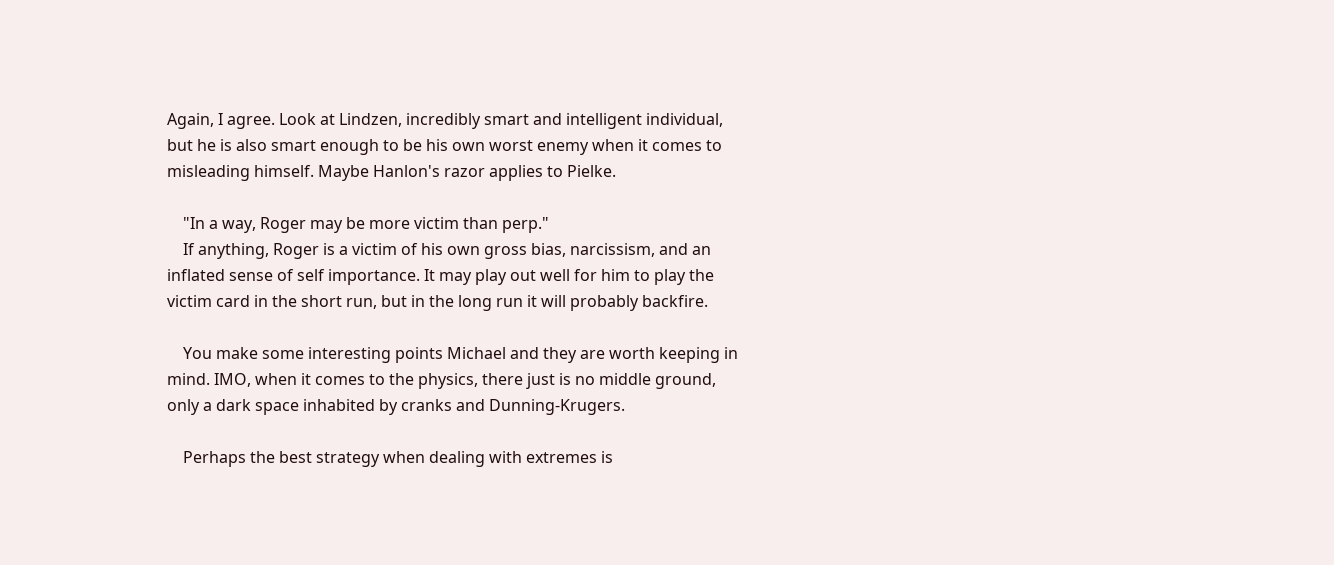Again, I agree. Look at Lindzen, incredibly smart and intelligent individual, but he is also smart enough to be his own worst enemy when it comes to misleading himself. Maybe Hanlon's razor applies to Pielke.

    "In a way, Roger may be more victim than perp."
    If anything, Roger is a victim of his own gross bias, narcissism, and an inflated sense of self importance. It may play out well for him to play the victim card in the short run, but in the long run it will probably backfire.

    You make some interesting points Michael and they are worth keeping in mind. IMO, when it comes to the physics, there just is no middle ground, only a dark space inhabited by cranks and Dunning-Krugers.

    Perhaps the best strategy when dealing with extremes is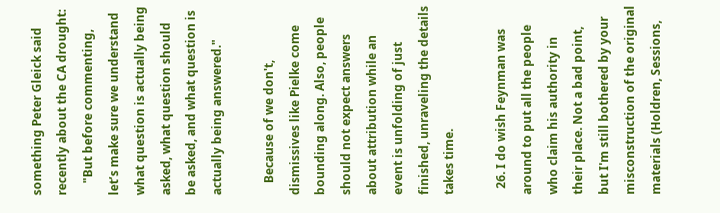something Peter Gleick said recently about the CA drought:
    "But before commenting, let’s make sure we understand what question is actually being asked, what question should be asked, and what question is actually being answered."

    Because of we don't, dismissives like Pielke come bounding along. Also, people should not expect answers about attribution while an event is unfolding of just finished, unraveling the details takes time.

  26. I do wish Feynman was around to put all the people who claim his authority in their place. Not a bad point, but I'm still bothered by your misconstruction of the original materials (Holdren, Sessions,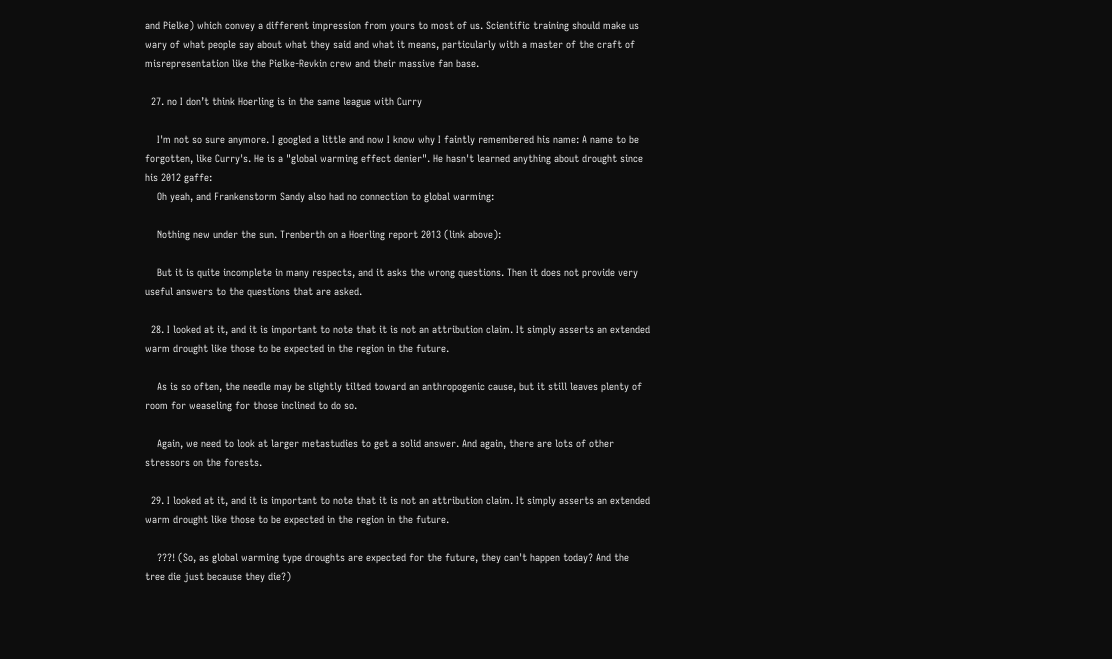and Pielke) which convey a different impression from yours to most of us. Scientific training should make us wary of what people say about what they said and what it means, particularly with a master of the craft of misrepresentation like the Pielke-Revkin crew and their massive fan base.

  27. no I don’t think Hoerling is in the same league with Curry

    I'm not so sure anymore. I googled a little and now I know why I faintly remembered his name: A name to be forgotten, like Curry's. He is a "global warming effect denier". He hasn't learned anything about drought since his 2012 gaffe:
    Oh yeah, and Frankenstorm Sandy also had no connection to global warming:

    Nothing new under the sun. Trenberth on a Hoerling report 2013 (link above):

    But it is quite incomplete in many respects, and it asks the wrong questions. Then it does not provide very useful answers to the questions that are asked.

  28. I looked at it, and it is important to note that it is not an attribution claim. It simply asserts an extended warm drought like those to be expected in the region in the future.

    As is so often, the needle may be slightly tilted toward an anthropogenic cause, but it still leaves plenty of room for weaseling for those inclined to do so.

    Again, we need to look at larger metastudies to get a solid answer. And again, there are lots of other stressors on the forests.

  29. I looked at it, and it is important to note that it is not an attribution claim. It simply asserts an extended warm drought like those to be expected in the region in the future.

    ???! (So, as global warming type droughts are expected for the future, they can't happen today? And the tree die just because they die?)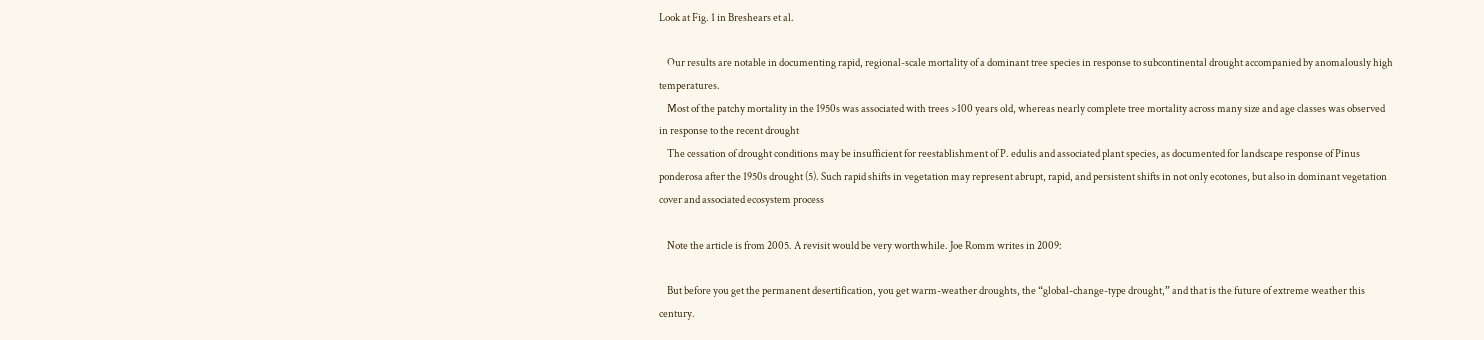Look at Fig. 1 in Breshears et al.

    Our results are notable in documenting rapid, regional-scale mortality of a dominant tree species in response to subcontinental drought accompanied by anomalously high temperatures.
    Most of the patchy mortality in the 1950s was associated with trees >100 years old, whereas nearly complete tree mortality across many size and age classes was observed in response to the recent drought
    The cessation of drought conditions may be insufficient for reestablishment of P. edulis and associated plant species, as documented for landscape response of Pinus ponderosa after the 1950s drought (5). Such rapid shifts in vegetation may represent abrupt, rapid, and persistent shifts in not only ecotones, but also in dominant vegetation cover and associated ecosystem process

    Note the article is from 2005. A revisit would be very worthwhile. Joe Romm writes in 2009:

    But before you get the permanent desertification, you get warm-weather droughts, the “global-change-type drought,” and that is the future of extreme weather this century.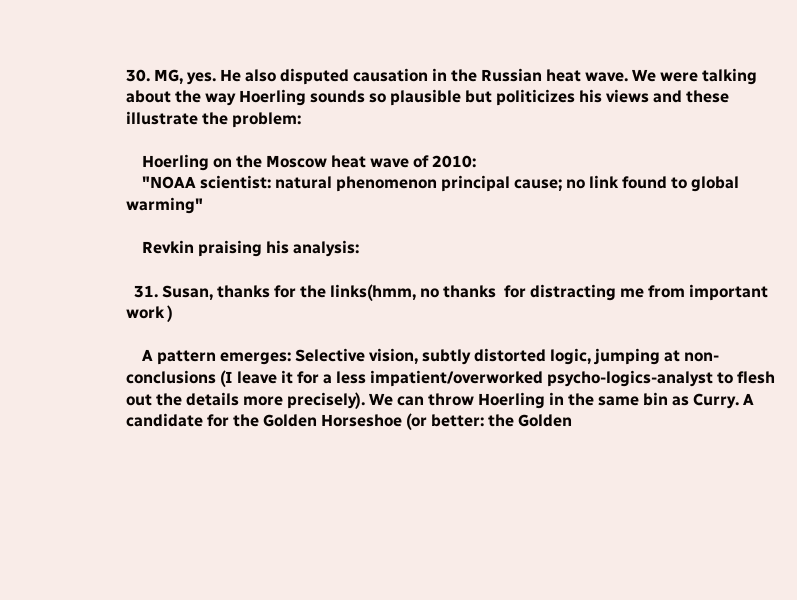30. MG, yes. He also disputed causation in the Russian heat wave. We were talking about the way Hoerling sounds so plausible but politicizes his views and these illustrate the problem:

    Hoerling on the Moscow heat wave of 2010:
    "NOAA scientist: natural phenomenon principal cause; no link found to global warming"

    Revkin praising his analysis:

  31. Susan, thanks for the links(hmm, no thanks  for distracting me from important work )

    A pattern emerges: Selective vision, subtly distorted logic, jumping at non-conclusions (I leave it for a less impatient/overworked psycho-logics-analyst to flesh out the details more precisely). We can throw Hoerling in the same bin as Curry. A candidate for the Golden Horseshoe (or better: the Golden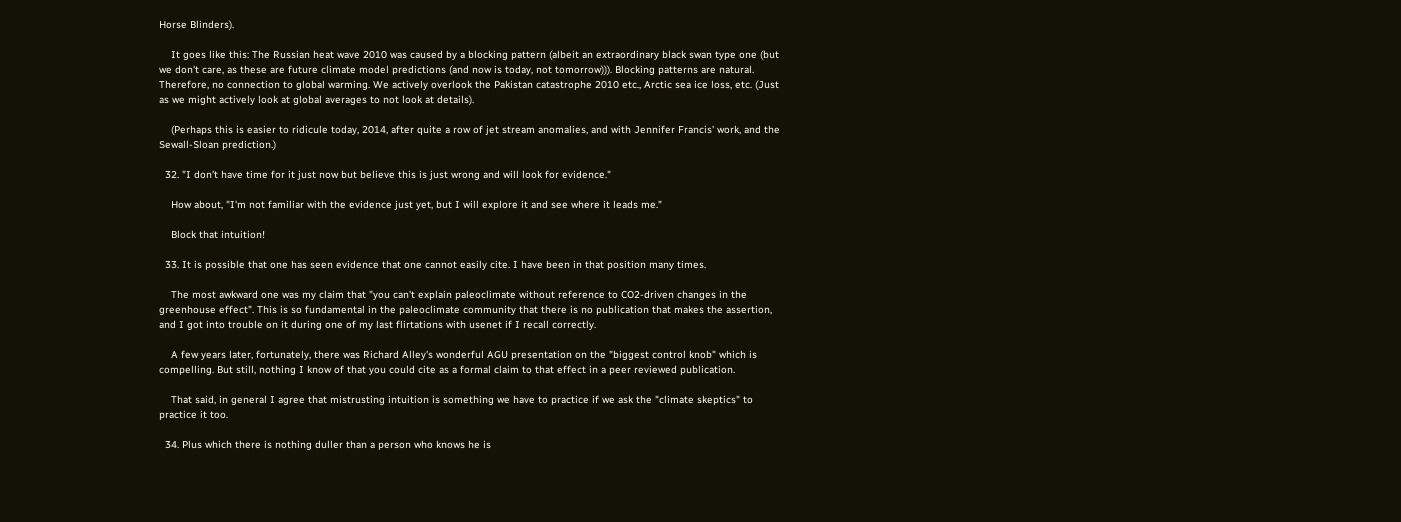Horse Blinders).

    It goes like this: The Russian heat wave 2010 was caused by a blocking pattern (albeit an extraordinary black swan type one (but we don't care, as these are future climate model predictions (and now is today, not tomorrow))). Blocking patterns are natural. Therefore, no connection to global warming. We actively overlook the Pakistan catastrophe 2010 etc., Arctic sea ice loss, etc. (Just as we might actively look at global averages to not look at details).

    (Perhaps this is easier to ridicule today, 2014, after quite a row of jet stream anomalies, and with Jennifer Francis' work, and the Sewall-Sloan prediction.)

  32. "I don’t have time for it just now but believe this is just wrong and will look for evidence."

    How about, "I'm not familiar with the evidence just yet, but I will explore it and see where it leads me."

    Block that intuition!

  33. It is possible that one has seen evidence that one cannot easily cite. I have been in that position many times.

    The most awkward one was my claim that "you can't explain paleoclimate without reference to CO2-driven changes in the greenhouse effect". This is so fundamental in the paleoclimate community that there is no publication that makes the assertion, and I got into trouble on it during one of my last flirtations with usenet if I recall correctly.

    A few years later, fortunately, there was Richard Alley's wonderful AGU presentation on the "biggest control knob" which is compelling. But still, nothing I know of that you could cite as a formal claim to that effect in a peer reviewed publication.

    That said, in general I agree that mistrusting intuition is something we have to practice if we ask the "climate skeptics" to practice it too.

  34. Plus which there is nothing duller than a person who knows he is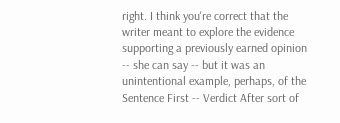right. I think you're correct that the writer meant to explore the evidence supporting a previously earned opinion -- she can say -- but it was an unintentional example, perhaps, of the Sentence First -- Verdict After sort of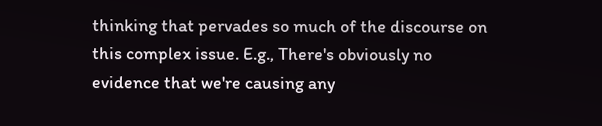thinking that pervades so much of the discourse on this complex issue. E.g., There's obviously no evidence that we're causing any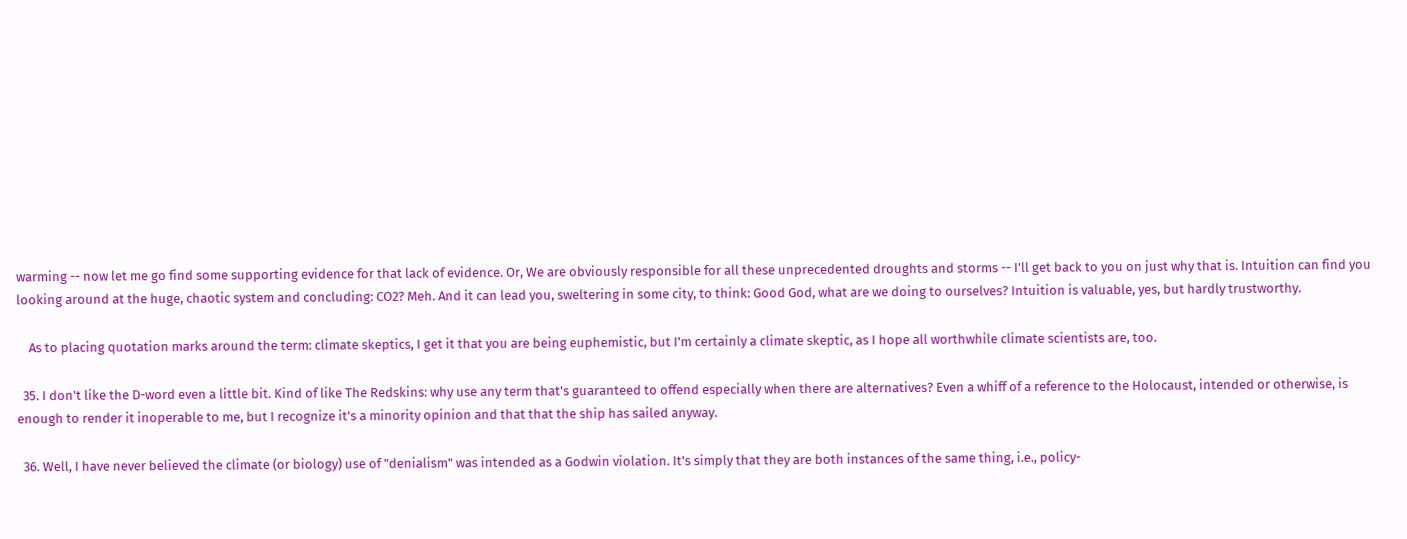warming -- now let me go find some supporting evidence for that lack of evidence. Or, We are obviously responsible for all these unprecedented droughts and storms -- I'll get back to you on just why that is. Intuition can find you looking around at the huge, chaotic system and concluding: CO2? Meh. And it can lead you, sweltering in some city, to think: Good God, what are we doing to ourselves? Intuition is valuable, yes, but hardly trustworthy.

    As to placing quotation marks around the term: climate skeptics, I get it that you are being euphemistic, but I'm certainly a climate skeptic, as I hope all worthwhile climate scientists are, too.

  35. I don't like the D-word even a little bit. Kind of like The Redskins: why use any term that's guaranteed to offend especially when there are alternatives? Even a whiff of a reference to the Holocaust, intended or otherwise, is enough to render it inoperable to me, but I recognize it's a minority opinion and that that the ship has sailed anyway.

  36. Well, I have never believed the climate (or biology) use of "denialism" was intended as a Godwin violation. It's simply that they are both instances of the same thing, i.e., policy-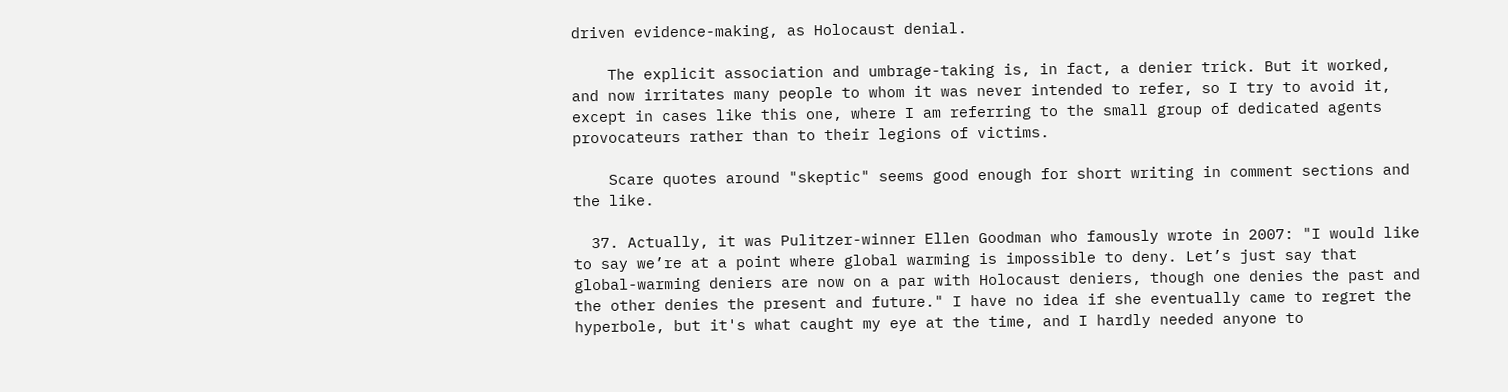driven evidence-making, as Holocaust denial.

    The explicit association and umbrage-taking is, in fact, a denier trick. But it worked, and now irritates many people to whom it was never intended to refer, so I try to avoid it, except in cases like this one, where I am referring to the small group of dedicated agents provocateurs rather than to their legions of victims.

    Scare quotes around "skeptic" seems good enough for short writing in comment sections and the like.

  37. Actually, it was Pulitzer-winner Ellen Goodman who famously wrote in 2007: "I would like to say we’re at a point where global warming is impossible to deny. Let’s just say that global-warming deniers are now on a par with Holocaust deniers, though one denies the past and the other denies the present and future." I have no idea if she eventually came to regret the hyperbole, but it's what caught my eye at the time, and I hardly needed anyone to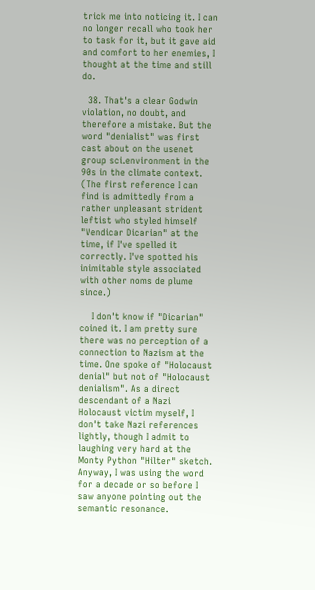trick me into noticing it. I can no longer recall who took her to task for it, but it gave aid and comfort to her enemies, I thought at the time and still do.

  38. That's a clear Godwin violation, no doubt, and therefore a mistake. But the word "denialist" was first cast about on the usenet group sci.environment in the 90s in the climate context. (The first reference I can find is admittedly from a rather unpleasant strident leftist who styled himself "Vendicar Dicarian" at the time, if I've spelled it correctly. I've spotted his inimitable style associated with other noms de plume since.)

    I don't know if "Dicarian" coined it. I am pretty sure there was no perception of a connection to Nazism at the time. One spoke of "Holocaust denial" but not of "Holocaust denialism". As a direct descendant of a Nazi Holocaust victim myself, I don't take Nazi references lightly, though I admit to laughing very hard at the Monty Python "Hilter" sketch. Anyway, I was using the word for a decade or so before I saw anyone pointing out the semantic resonance.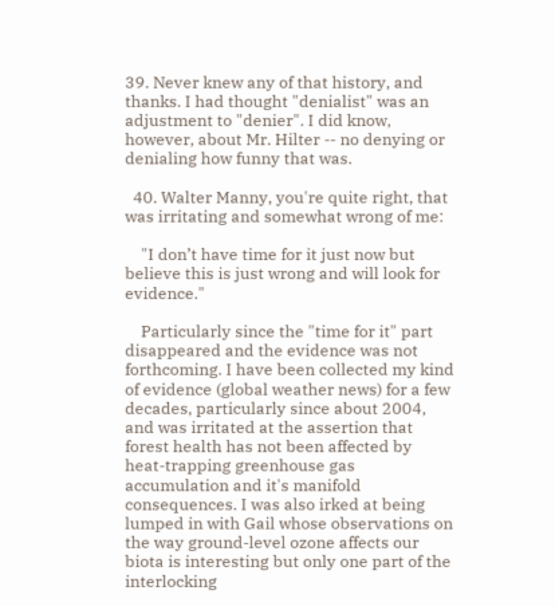39. Never knew any of that history, and thanks. I had thought "denialist" was an adjustment to "denier". I did know, however, about Mr. Hilter -- no denying or denialing how funny that was.

  40. Walter Manny, you're quite right, that was irritating and somewhat wrong of me:

    "I don’t have time for it just now but believe this is just wrong and will look for evidence."

    Particularly since the "time for it" part disappeared and the evidence was not forthcoming. I have been collected my kind of evidence (global weather news) for a few decades, particularly since about 2004, and was irritated at the assertion that forest health has not been affected by heat-trapping greenhouse gas accumulation and it's manifold consequences. I was also irked at being lumped in with Gail whose observations on the way ground-level ozone affects our biota is interesting but only one part of the interlocking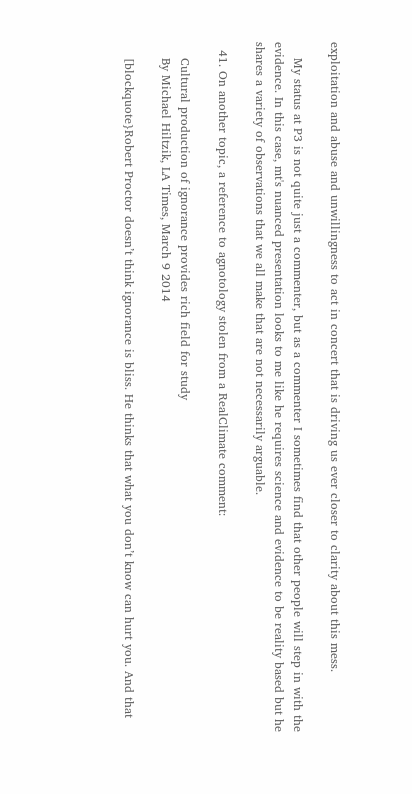exploitation and abuse and unwillingness to act in concert that is driving us ever closer to clarity about this mess.

    My status at P3 is not quite just a commenter, but as a commenter I sometimes find that other people will step in with the evidence. In this case, mt's nuanced presentation looks to me like he requires science and evidence to be reality based but he shares a variety of observations that we all make that are not necessarily arguable.

  41. On another topic, a reference to agnotology stolen from a RealClimate comment:

    Cultural production of ignorance provides rich field for study
    By Michael Hiltzik, LA Times, March 9 2014

    [blockquote}Robert Proctor doesn’t think ignorance is bliss. He thinks that what you don’t know can hurt you. And that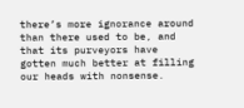there’s more ignorance around than there used to be, and that its purveyors have gotten much better at filling our heads with nonsense.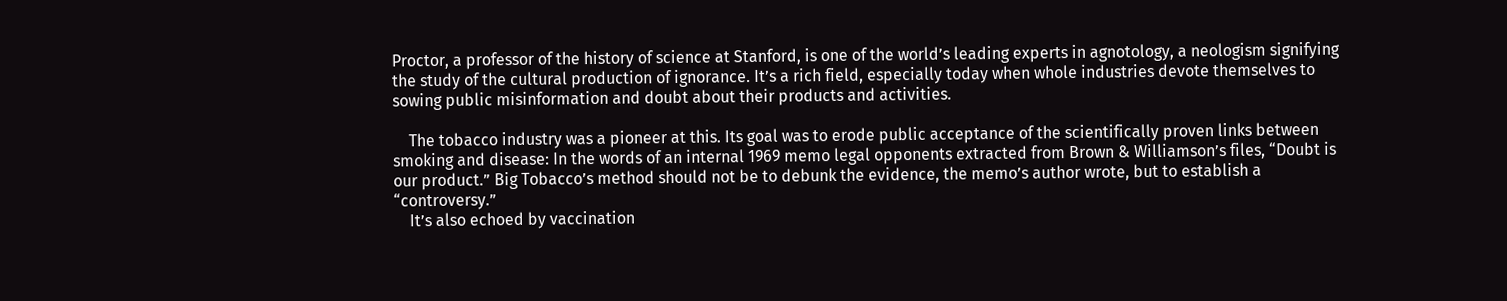Proctor, a professor of the history of science at Stanford, is one of the world’s leading experts in agnotology, a neologism signifying the study of the cultural production of ignorance. It’s a rich field, especially today when whole industries devote themselves to sowing public misinformation and doubt about their products and activities.

    The tobacco industry was a pioneer at this. Its goal was to erode public acceptance of the scientifically proven links between smoking and disease: In the words of an internal 1969 memo legal opponents extracted from Brown & Williamson’s files, “Doubt is our product.” Big Tobacco’s method should not be to debunk the evidence, the memo’s author wrote, but to establish a “controversy.”
    It’s also echoed by vaccination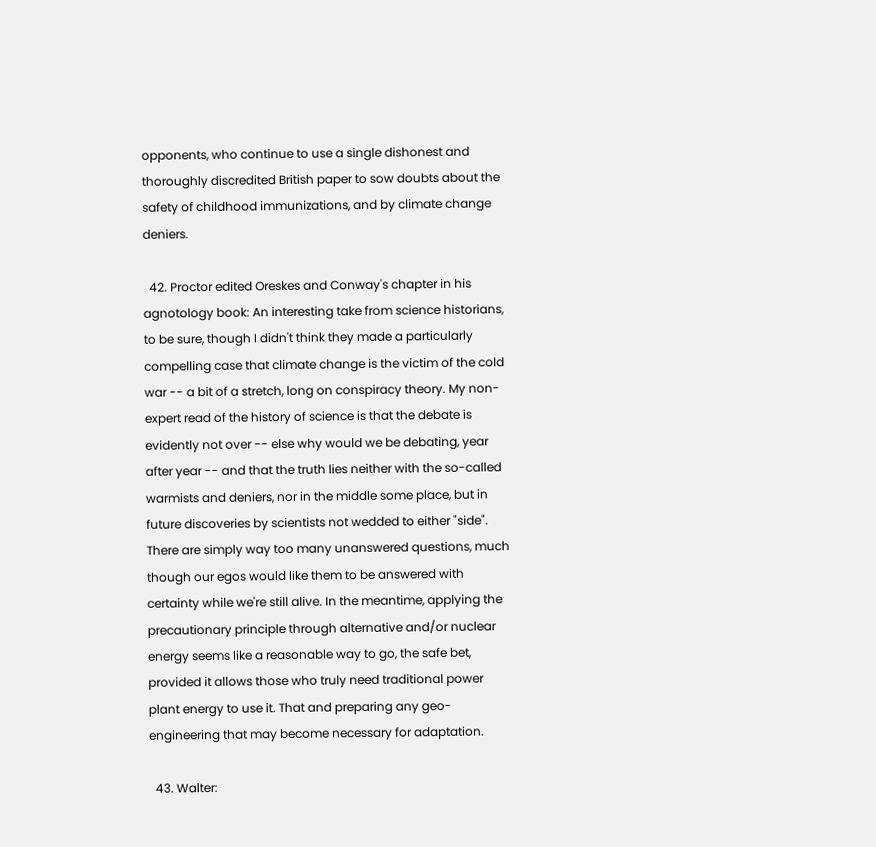opponents, who continue to use a single dishonest and thoroughly discredited British paper to sow doubts about the safety of childhood immunizations, and by climate change deniers.

  42. Proctor edited Oreskes and Conway's chapter in his agnotology book: An interesting take from science historians, to be sure, though I didn't think they made a particularly compelling case that climate change is the victim of the cold war -- a bit of a stretch, long on conspiracy theory. My non-expert read of the history of science is that the debate is evidently not over -- else why would we be debating, year after year -- and that the truth lies neither with the so-called warmists and deniers, nor in the middle some place, but in future discoveries by scientists not wedded to either "side". There are simply way too many unanswered questions, much though our egos would like them to be answered with certainty while we're still alive. In the meantime, applying the precautionary principle through alternative and/or nuclear energy seems like a reasonable way to go, the safe bet, provided it allows those who truly need traditional power plant energy to use it. That and preparing any geo-engineering that may become necessary for adaptation.

  43. Walter: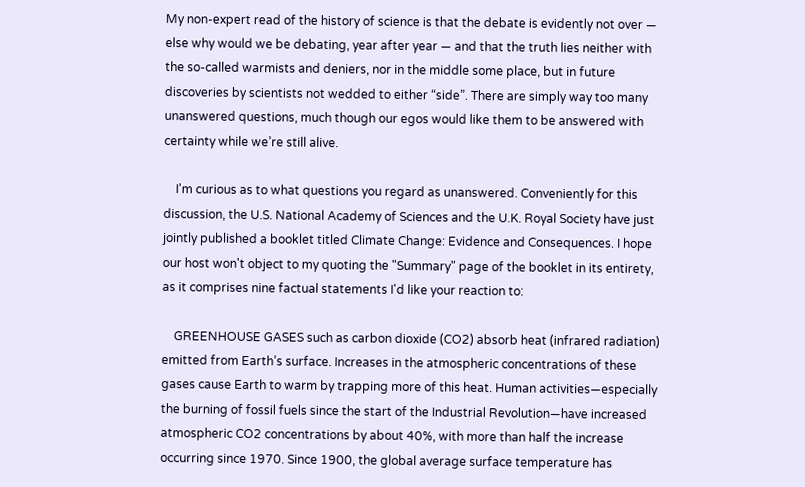My non-expert read of the history of science is that the debate is evidently not over — else why would we be debating, year after year — and that the truth lies neither with the so-called warmists and deniers, nor in the middle some place, but in future discoveries by scientists not wedded to either “side”. There are simply way too many unanswered questions, much though our egos would like them to be answered with certainty while we’re still alive.

    I'm curious as to what questions you regard as unanswered. Conveniently for this discussion, the U.S. National Academy of Sciences and the U.K. Royal Society have just jointly published a booklet titled Climate Change: Evidence and Consequences. I hope our host won't object to my quoting the "Summary" page of the booklet in its entirety, as it comprises nine factual statements I'd like your reaction to:

    GREENHOUSE GASES such as carbon dioxide (CO2) absorb heat (infrared radiation) emitted from Earth’s surface. Increases in the atmospheric concentrations of these gases cause Earth to warm by trapping more of this heat. Human activities—especially the burning of fossil fuels since the start of the Industrial Revolution—have increased atmospheric CO2 concentrations by about 40%, with more than half the increase occurring since 1970. Since 1900, the global average surface temperature has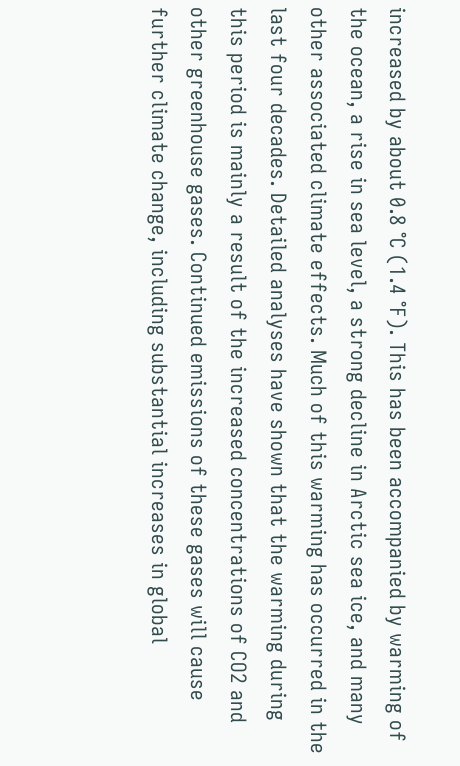increased by about 0.8 °C (1.4 °F). This has been accompanied by warming of the ocean, a rise in sea level, a strong decline in Arctic sea ice, and many other associated climate effects. Much of this warming has occurred in the last four decades. Detailed analyses have shown that the warming during this period is mainly a result of the increased concentrations of CO2 and other greenhouse gases. Continued emissions of these gases will cause further climate change, including substantial increases in global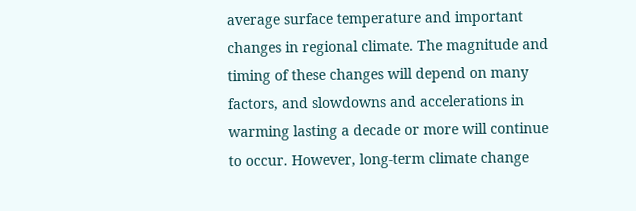average surface temperature and important changes in regional climate. The magnitude and timing of these changes will depend on many factors, and slowdowns and accelerations in warming lasting a decade or more will continue to occur. However, long-term climate change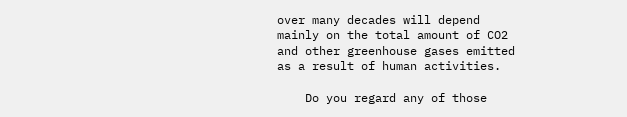over many decades will depend mainly on the total amount of CO2 and other greenhouse gases emitted as a result of human activities.

    Do you regard any of those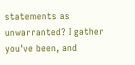statements as unwarranted? I gather you've been, and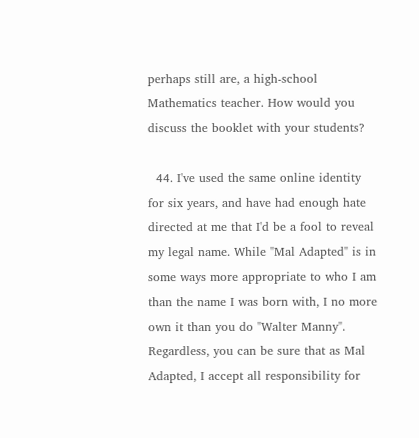perhaps still are, a high-school Mathematics teacher. How would you discuss the booklet with your students?

  44. I've used the same online identity for six years, and have had enough hate directed at me that I'd be a fool to reveal my legal name. While "Mal Adapted" is in some ways more appropriate to who I am than the name I was born with, I no more own it than you do "Walter Manny". Regardless, you can be sure that as Mal Adapted, I accept all responsibility for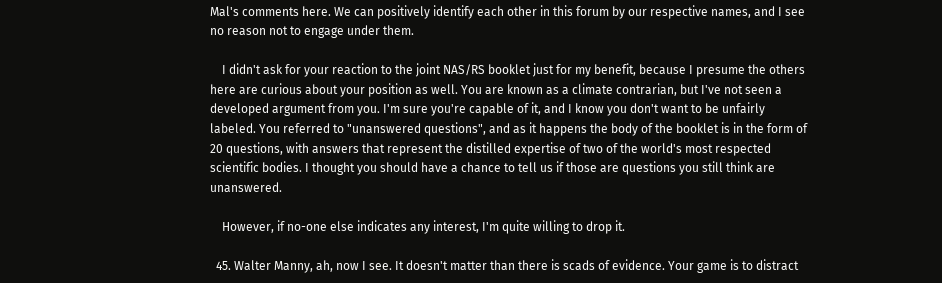Mal's comments here. We can positively identify each other in this forum by our respective names, and I see no reason not to engage under them.

    I didn't ask for your reaction to the joint NAS/RS booklet just for my benefit, because I presume the others here are curious about your position as well. You are known as a climate contrarian, but I've not seen a developed argument from you. I'm sure you're capable of it, and I know you don't want to be unfairly labeled. You referred to "unanswered questions", and as it happens the body of the booklet is in the form of 20 questions, with answers that represent the distilled expertise of two of the world's most respected scientific bodies. I thought you should have a chance to tell us if those are questions you still think are unanswered.

    However, if no-one else indicates any interest, I'm quite willing to drop it.

  45. Walter Manny, ah, now I see. It doesn't matter than there is scads of evidence. Your game is to distract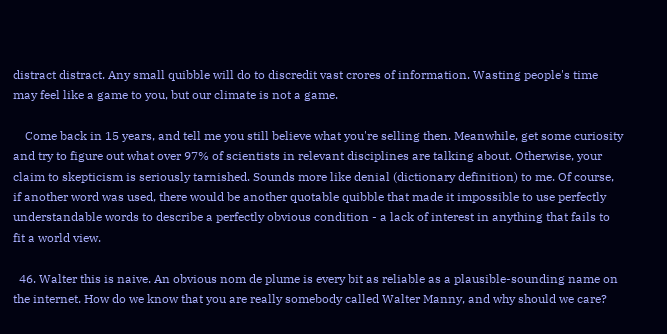distract distract. Any small quibble will do to discredit vast crores of information. Wasting people's time may feel like a game to you, but our climate is not a game.

    Come back in 15 years, and tell me you still believe what you're selling then. Meanwhile, get some curiosity and try to figure out what over 97% of scientists in relevant disciplines are talking about. Otherwise, your claim to skepticism is seriously tarnished. Sounds more like denial (dictionary definition) to me. Of course, if another word was used, there would be another quotable quibble that made it impossible to use perfectly understandable words to describe a perfectly obvious condition - a lack of interest in anything that fails to fit a world view.

  46. Walter this is naive. An obvious nom de plume is every bit as reliable as a plausible-sounding name on the internet. How do we know that you are really somebody called Walter Manny, and why should we care?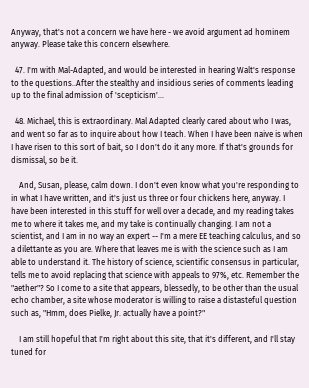Anyway, that's not a concern we have here - we avoid argument ad hominem anyway. Please take this concern elsewhere.

  47. I'm with Mal-Adapted, and would be interested in hearing Walt's response to the questions..After the stealthy and insidious series of comments leading up to the final admission of 'scepticism'...

  48. Michael, this is extraordinary. Mal Adapted clearly cared about who I was, and went so far as to inquire about how I teach. When I have been naive is when I have risen to this sort of bait, so I don't do it any more. If that's grounds for dismissal, so be it.

    And, Susan, please, calm down. I don't even know what you're responding to in what I have written, and it's just us three or four chickens here, anyway. I have been interested in this stuff for well over a decade, and my reading takes me to where it takes me, and my take is continually changing. I am not a scientist, and I am in no way an expert -- I'm a mere EE teaching calculus, and so a dilettante as you are. Where that leaves me is with the science such as I am able to understand it. The history of science, scientific consensus in particular, tells me to avoid replacing that science with appeals to 97%, etc. Remember the "aether"? So I come to a site that appears, blessedly, to be other than the usual echo chamber, a site whose moderator is willing to raise a distasteful question such as, "Hmm, does Pielke, Jr. actually have a point?"

    I am still hopeful that I'm right about this site, that it's different, and I'll stay tuned for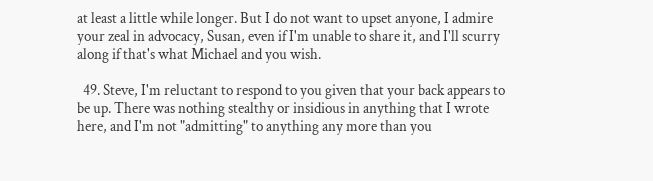at least a little while longer. But I do not want to upset anyone, I admire your zeal in advocacy, Susan, even if I'm unable to share it, and I'll scurry along if that's what Michael and you wish.

  49. Steve, I'm reluctant to respond to you given that your back appears to be up. There was nothing stealthy or insidious in anything that I wrote here, and I'm not "admitting" to anything any more than you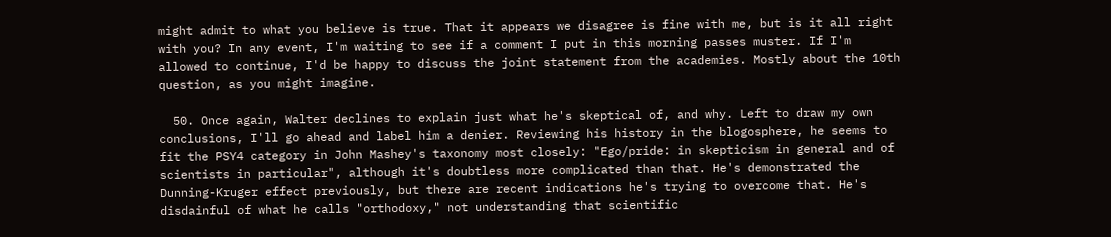might admit to what you believe is true. That it appears we disagree is fine with me, but is it all right with you? In any event, I'm waiting to see if a comment I put in this morning passes muster. If I'm allowed to continue, I'd be happy to discuss the joint statement from the academies. Mostly about the 10th question, as you might imagine.

  50. Once again, Walter declines to explain just what he's skeptical of, and why. Left to draw my own conclusions, I'll go ahead and label him a denier. Reviewing his history in the blogosphere, he seems to fit the PSY4 category in John Mashey's taxonomy most closely: "Ego/pride: in skepticism in general and of scientists in particular", although it's doubtless more complicated than that. He's demonstrated the Dunning-Kruger effect previously, but there are recent indications he's trying to overcome that. He's disdainful of what he calls "orthodoxy," not understanding that scientific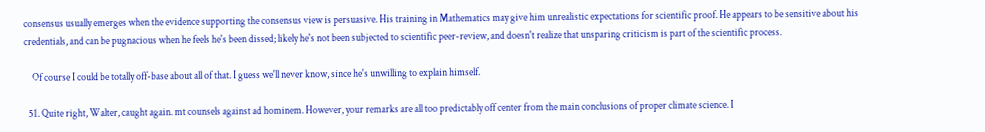consensus usually emerges when the evidence supporting the consensus view is persuasive. His training in Mathematics may give him unrealistic expectations for scientific proof. He appears to be sensitive about his credentials, and can be pugnacious when he feels he's been dissed; likely he's not been subjected to scientific peer-review, and doesn't realize that unsparing criticism is part of the scientific process.

    Of course I could be totally off-base about all of that. I guess we'll never know, since he's unwilling to explain himself.

  51. Quite right, Walter, caught again. mt counsels against ad hominem. However, your remarks are all too predictably off center from the main conclusions of proper climate science. I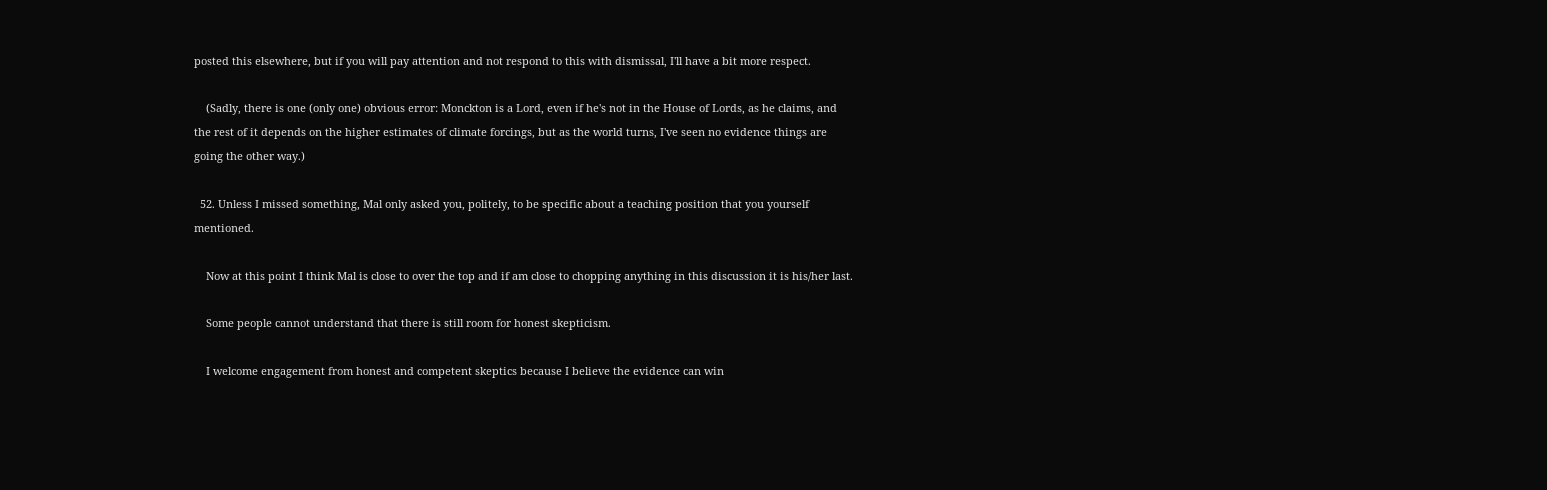posted this elsewhere, but if you will pay attention and not respond to this with dismissal, I'll have a bit more respect.

    (Sadly, there is one (only one) obvious error: Monckton is a Lord, even if he's not in the House of Lords, as he claims, and the rest of it depends on the higher estimates of climate forcings, but as the world turns, I've seen no evidence things are going the other way.)

  52. Unless I missed something, Mal only asked you, politely, to be specific about a teaching position that you yourself mentioned.

    Now at this point I think Mal is close to over the top and if am close to chopping anything in this discussion it is his/her last.

    Some people cannot understand that there is still room for honest skepticism.

    I welcome engagement from honest and competent skeptics because I believe the evidence can win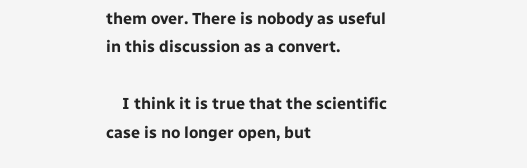them over. There is nobody as useful in this discussion as a convert.

    I think it is true that the scientific case is no longer open, but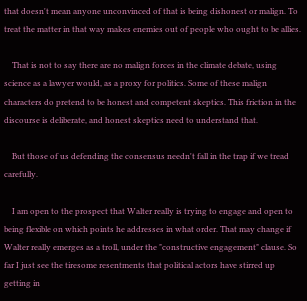that doesn't mean anyone unconvinced of that is being dishonest or malign. To treat the matter in that way makes enemies out of people who ought to be allies.

    That is not to say there are no malign forces in the climate debate, using science as a lawyer would, as a proxy for politics. Some of these malign characters do pretend to be honest and competent skeptics. This friction in the discourse is deliberate, and honest skeptics need to understand that.

    But those of us defending the consensus needn't fall in the trap if we tread carefully.

    I am open to the prospect that Walter really is trying to engage and open to being flexible on which points he addresses in what order. That may change if Walter really emerges as a troll, under the "constructive engagement" clause. So far I just see the tiresome resentments that political actors have stirred up getting in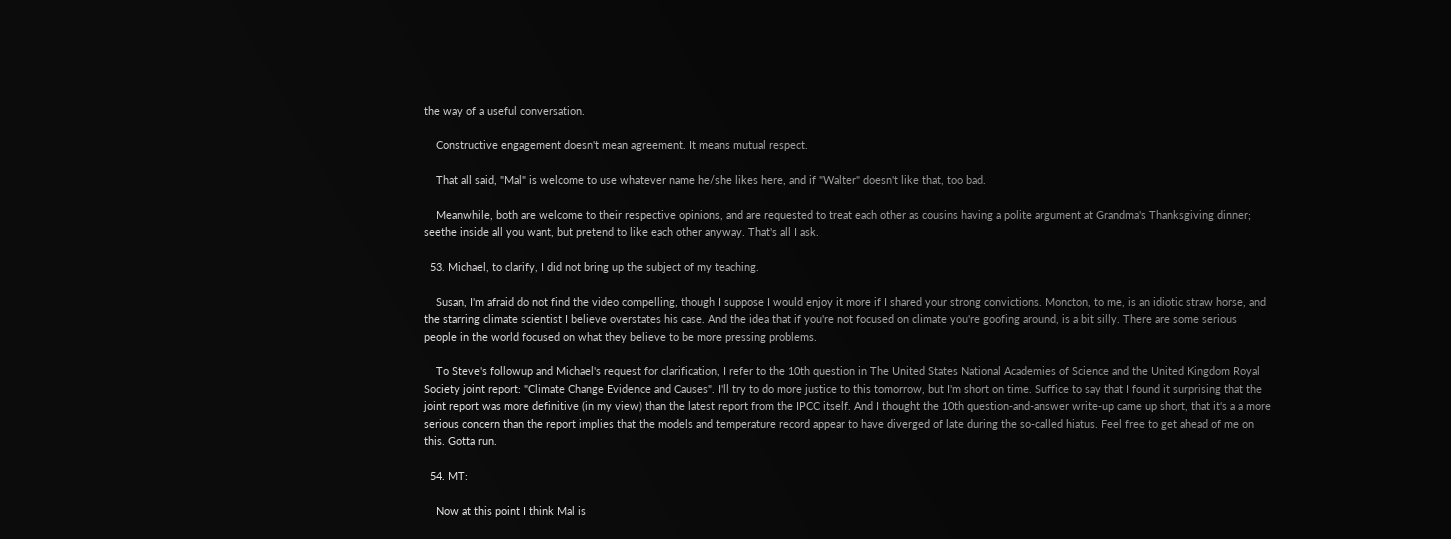the way of a useful conversation.

    Constructive engagement doesn't mean agreement. It means mutual respect.

    That all said, "Mal" is welcome to use whatever name he/she likes here, and if "Walter" doesn't like that, too bad.

    Meanwhile, both are welcome to their respective opinions, and are requested to treat each other as cousins having a polite argument at Grandma's Thanksgiving dinner; seethe inside all you want, but pretend to like each other anyway. That's all I ask.

  53. Michael, to clarify, I did not bring up the subject of my teaching.

    Susan, I'm afraid do not find the video compelling, though I suppose I would enjoy it more if I shared your strong convictions. Moncton, to me, is an idiotic straw horse, and the starring climate scientist I believe overstates his case. And the idea that if you're not focused on climate you're goofing around, is a bit silly. There are some serious people in the world focused on what they believe to be more pressing problems.

    To Steve's followup and Michael's request for clarification, I refer to the 10th question in The United States National Academies of Science and the United Kingdom Royal Society joint report: "Climate Change Evidence and Causes". I'll try to do more justice to this tomorrow, but I'm short on time. Suffice to say that I found it surprising that the joint report was more definitive (in my view) than the latest report from the IPCC itself. And I thought the 10th question-and-answer write-up came up short, that it's a a more serious concern than the report implies that the models and temperature record appear to have diverged of late during the so-called hiatus. Feel free to get ahead of me on this. Gotta run.

  54. MT:

    Now at this point I think Mal is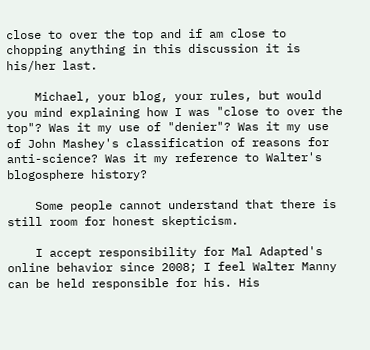close to over the top and if am close to chopping anything in this discussion it is his/her last.

    Michael, your blog, your rules, but would you mind explaining how I was "close to over the top"? Was it my use of "denier"? Was it my use of John Mashey's classification of reasons for anti-science? Was it my reference to Walter's blogosphere history?

    Some people cannot understand that there is still room for honest skepticism.

    I accept responsibility for Mal Adapted's online behavior since 2008; I feel Walter Manny can be held responsible for his. His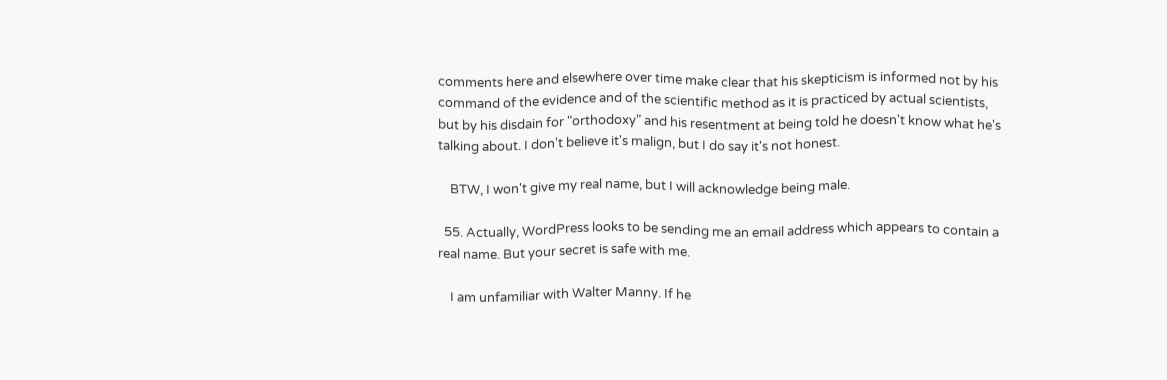comments here and elsewhere over time make clear that his skepticism is informed not by his command of the evidence and of the scientific method as it is practiced by actual scientists, but by his disdain for "orthodoxy" and his resentment at being told he doesn't know what he's talking about. I don't believe it's malign, but I do say it's not honest.

    BTW, I won't give my real name, but I will acknowledge being male.

  55. Actually, WordPress looks to be sending me an email address which appears to contain a real name. But your secret is safe with me.

    I am unfamiliar with Walter Manny. If he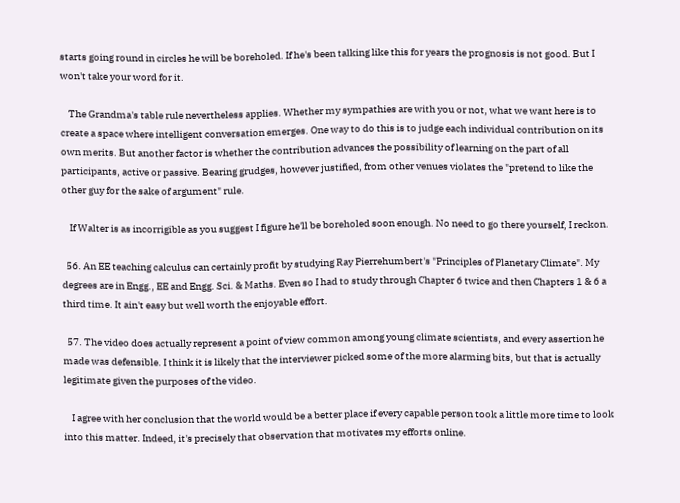starts going round in circles he will be boreholed. If he's been talking like this for years the prognosis is not good. But I won't take your word for it.

    The Grandma's table rule nevertheless applies. Whether my sympathies are with you or not, what we want here is to create a space where intelligent conversation emerges. One way to do this is to judge each individual contribution on its own merits. But another factor is whether the contribution advances the possibility of learning on the part of all participants, active or passive. Bearing grudges, however justified, from other venues violates the "pretend to like the other guy for the sake of argument" rule.

    If Walter is as incorrigible as you suggest I figure he'll be boreholed soon enough. No need to go there yourself, I reckon.

  56. An EE teaching calculus can certainly profit by studying Ray Pierrehumbert's "Principles of Planetary Climate". My degrees are in Engg., EE and Engg. Sci. & Maths. Even so I had to study through Chapter 6 twice and then Chapters 1 & 6 a third time. It ain't easy but well worth the enjoyable effort.

  57. The video does actually represent a point of view common among young climate scientists, and every assertion he made was defensible. I think it is likely that the interviewer picked some of the more alarming bits, but that is actually legitimate given the purposes of the video.

    I agree with her conclusion that the world would be a better place if every capable person took a little more time to look into this matter. Indeed, it's precisely that observation that motivates my efforts online.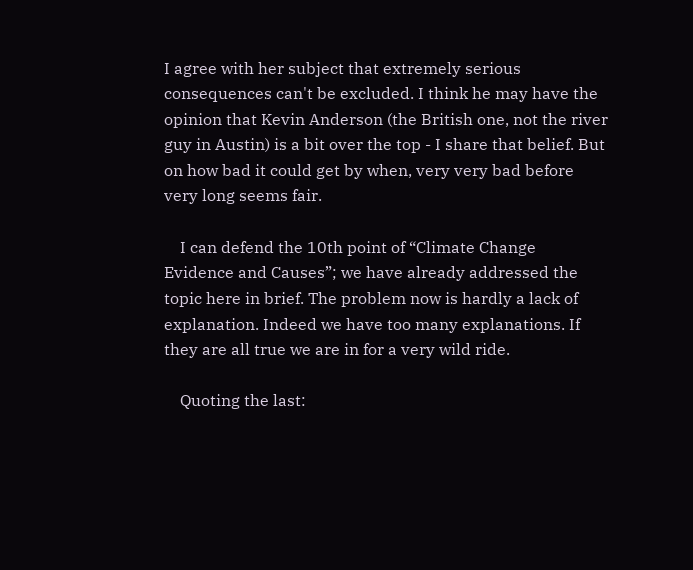I agree with her subject that extremely serious consequences can't be excluded. I think he may have the opinion that Kevin Anderson (the British one, not the river guy in Austin) is a bit over the top - I share that belief. But on how bad it could get by when, very very bad before very long seems fair.

    I can defend the 10th point of “Climate Change Evidence and Causes”; we have already addressed the topic here in brief. The problem now is hardly a lack of explanation. Indeed we have too many explanations. If they are all true we are in for a very wild ride.

    Quoting the last: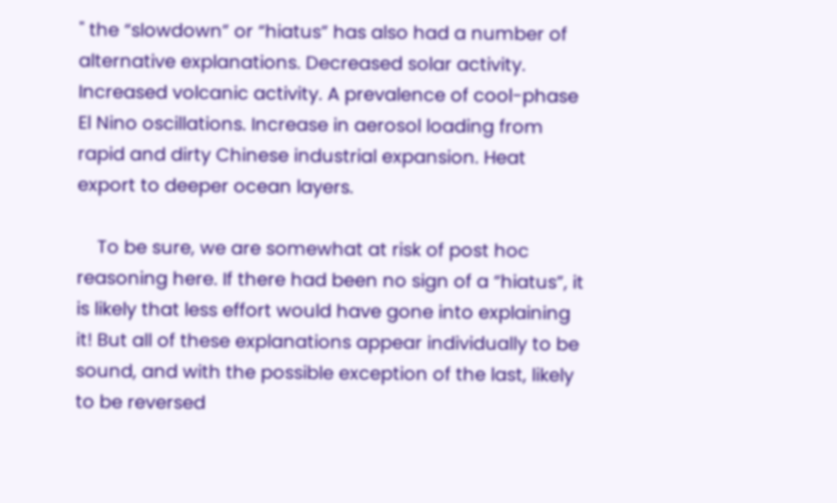" the “slowdown” or “hiatus” has also had a number of alternative explanations. Decreased solar activity. Increased volcanic activity. A prevalence of cool-phase El Nino oscillations. Increase in aerosol loading from rapid and dirty Chinese industrial expansion. Heat export to deeper ocean layers.

    To be sure, we are somewhat at risk of post hoc reasoning here. If there had been no sign of a “hiatus”, it is likely that less effort would have gone into explaining it! But all of these explanations appear individually to be sound, and with the possible exception of the last, likely to be reversed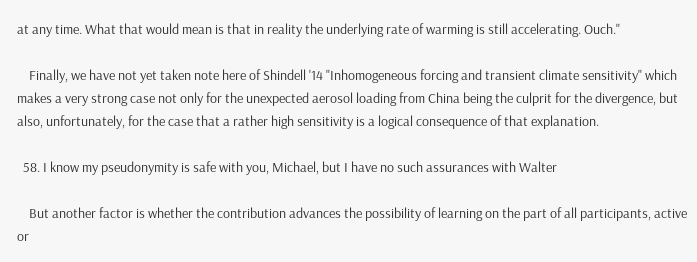at any time. What that would mean is that in reality the underlying rate of warming is still accelerating. Ouch."

    Finally, we have not yet taken note here of Shindell '14 "Inhomogeneous forcing and transient climate sensitivity" which makes a very strong case not only for the unexpected aerosol loading from China being the culprit for the divergence, but also, unfortunately, for the case that a rather high sensitivity is a logical consequence of that explanation.

  58. I know my pseudonymity is safe with you, Michael, but I have no such assurances with Walter

    But another factor is whether the contribution advances the possibility of learning on the part of all participants, active or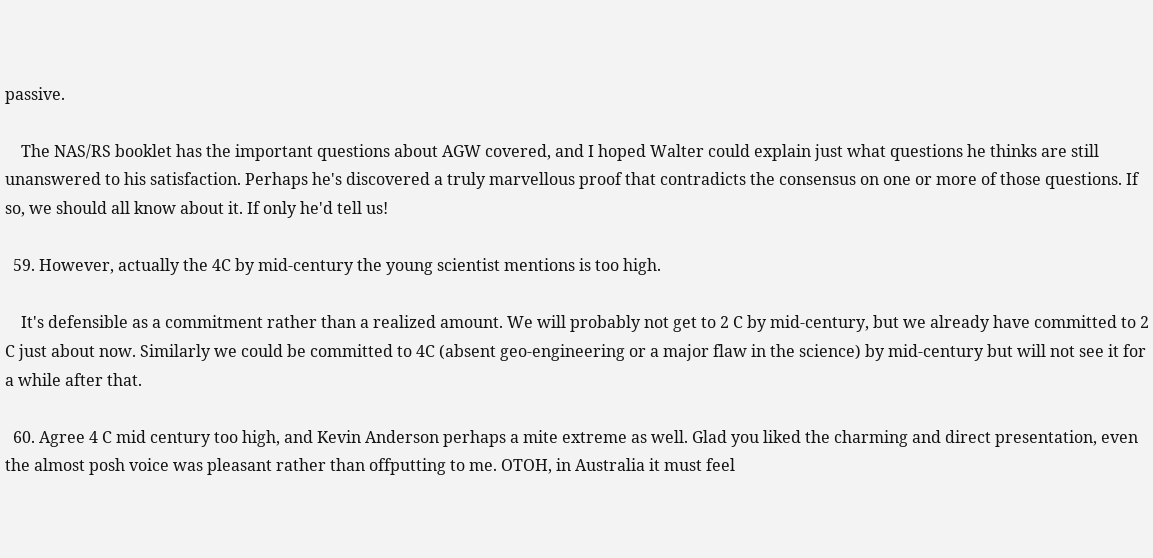passive.

    The NAS/RS booklet has the important questions about AGW covered, and I hoped Walter could explain just what questions he thinks are still unanswered to his satisfaction. Perhaps he's discovered a truly marvellous proof that contradicts the consensus on one or more of those questions. If so, we should all know about it. If only he'd tell us!

  59. However, actually the 4C by mid-century the young scientist mentions is too high.

    It's defensible as a commitment rather than a realized amount. We will probably not get to 2 C by mid-century, but we already have committed to 2 C just about now. Similarly we could be committed to 4C (absent geo-engineering or a major flaw in the science) by mid-century but will not see it for a while after that.

  60. Agree 4 C mid century too high, and Kevin Anderson perhaps a mite extreme as well. Glad you liked the charming and direct presentation, even the almost posh voice was pleasant rather than offputting to me. OTOH, in Australia it must feel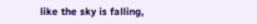like the sky is falling,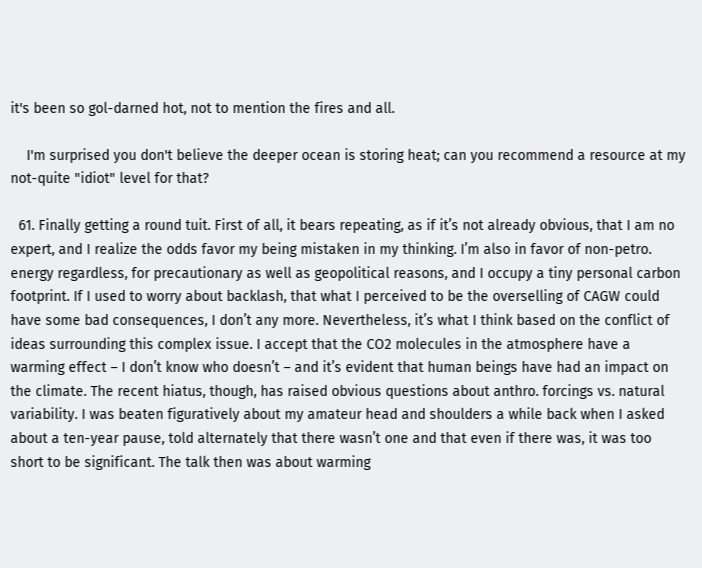it's been so gol-darned hot, not to mention the fires and all.

    I'm surprised you don't believe the deeper ocean is storing heat; can you recommend a resource at my not-quite "idiot" level for that?

  61. Finally getting a round tuit. First of all, it bears repeating, as if it’s not already obvious, that I am no expert, and I realize the odds favor my being mistaken in my thinking. I’m also in favor of non-petro. energy regardless, for precautionary as well as geopolitical reasons, and I occupy a tiny personal carbon footprint. If I used to worry about backlash, that what I perceived to be the overselling of CAGW could have some bad consequences, I don’t any more. Nevertheless, it’s what I think based on the conflict of ideas surrounding this complex issue. I accept that the CO2 molecules in the atmosphere have a warming effect – I don’t know who doesn’t – and it’s evident that human beings have had an impact on the climate. The recent hiatus, though, has raised obvious questions about anthro. forcings vs. natural variability. I was beaten figuratively about my amateur head and shoulders a while back when I asked about a ten-year pause, told alternately that there wasn’t one and that even if there was, it was too short to be significant. The talk then was about warming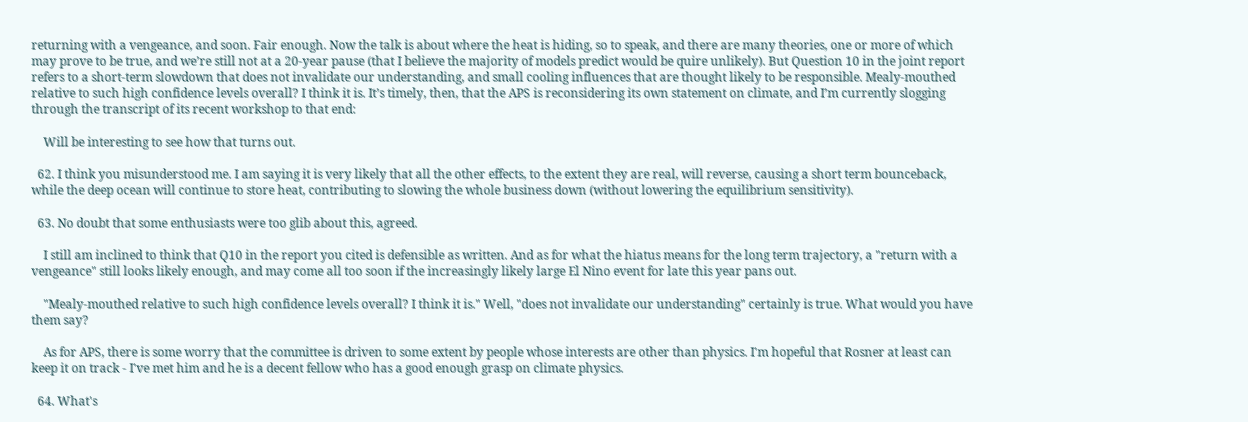returning with a vengeance, and soon. Fair enough. Now the talk is about where the heat is hiding, so to speak, and there are many theories, one or more of which may prove to be true, and we’re still not at a 20-year pause (that I believe the majority of models predict would be quire unlikely). But Question 10 in the joint report refers to a short-term slowdown that does not invalidate our understanding, and small cooling influences that are thought likely to be responsible. Mealy-mouthed relative to such high confidence levels overall? I think it is. It’s timely, then, that the APS is reconsidering its own statement on climate, and I’m currently slogging through the transcript of its recent workshop to that end:

    Will be interesting to see how that turns out.

  62. I think you misunderstood me. I am saying it is very likely that all the other effects, to the extent they are real, will reverse, causing a short term bounceback, while the deep ocean will continue to store heat, contributing to slowing the whole business down (without lowering the equilibrium sensitivity).

  63. No doubt that some enthusiasts were too glib about this, agreed.

    I still am inclined to think that Q10 in the report you cited is defensible as written. And as for what the hiatus means for the long term trajectory, a "return with a vengeance" still looks likely enough, and may come all too soon if the increasingly likely large El Nino event for late this year pans out.

    "Mealy-mouthed relative to such high confidence levels overall? I think it is." Well, "does not invalidate our understanding" certainly is true. What would you have them say?

    As for APS, there is some worry that the committee is driven to some extent by people whose interests are other than physics. I'm hopeful that Rosner at least can keep it on track - I've met him and he is a decent fellow who has a good enough grasp on climate physics.

  64. What's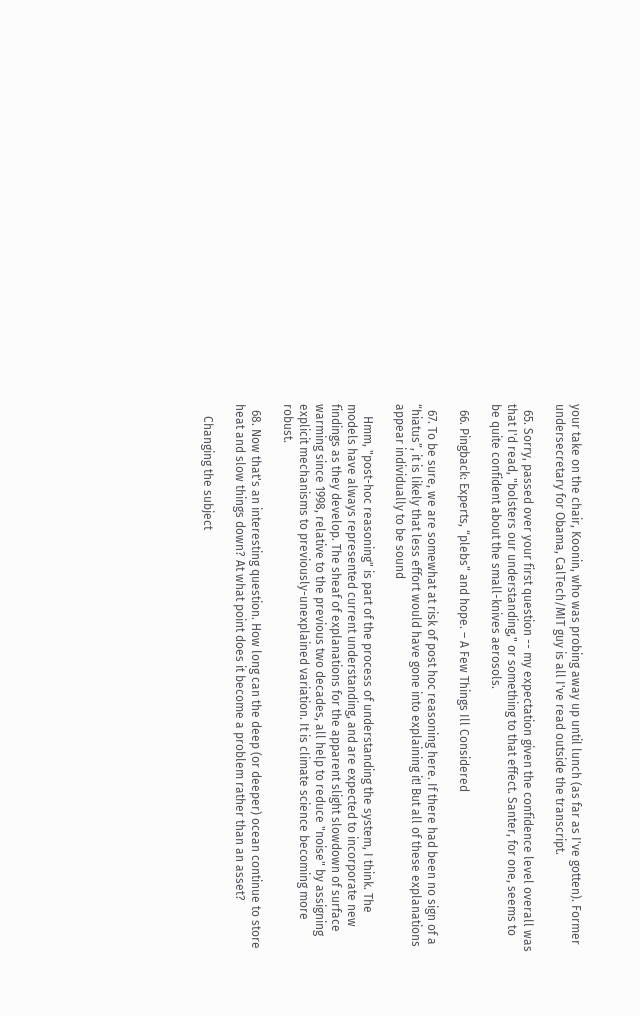your take on the chair, Koonin, who was probing away up until lunch (as far as I've gotten). Former undersecretary for Obama, CalTech/MIT guy is all I've read outside the transcript.

  65. Sorry, passed over your first question -- my expectation given the confidence level overall was that I'd read, "bolsters our understanding," or something to that effect. Santer, for one, seems to be quite confident about the small-knives aerosols.

  66. Pingback: Experts, “plebs” and hope. – A Few Things Ill Considered

  67. To be sure, we are somewhat at risk of post hoc reasoning here. If there had been no sign of a “hiatus”, it is likely that less effort would have gone into explaining it! But all of these explanations appear individually to be sound

    Hmm, "post-hoc reasoning" is part of the process of understanding the system, I think. The models have always represented current understanding, and are expected to incorporate new findings as they develop. The sheaf of explanations for the apparent slight slowdown of surface warming since 1998, relative to the previous two decades, all help to reduce "noise" by assigning explicit mechanisms to previously-unexplained variation. It is climate science becoming more robust.

  68. Now that's an interesting question. How long can the deep (or deeper) ocean continue to store heat and slow things down? At what point does it become a problem rather than an asset?

    Changing the subject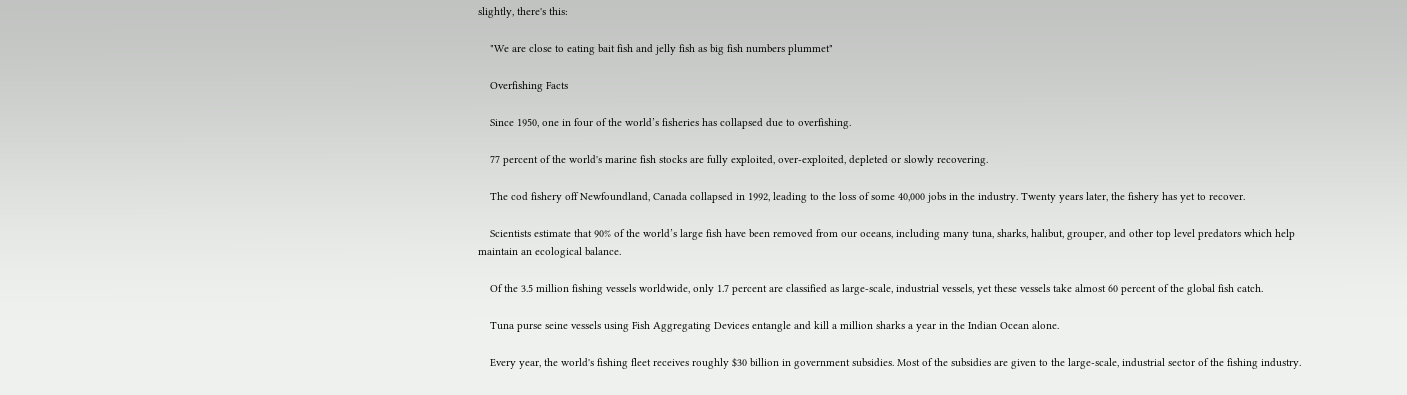slightly, there's this:

    "We are close to eating bait fish and jelly fish as big fish numbers plummet"

    Overfishing Facts

    Since 1950, one in four of the world’s fisheries has collapsed due to overfishing.

    77 percent of the world's marine fish stocks are fully exploited, over-exploited, depleted or slowly recovering.

    The cod fishery off Newfoundland, Canada collapsed in 1992, leading to the loss of some 40,000 jobs in the industry. Twenty years later, the fishery has yet to recover.

    Scientists estimate that 90% of the world’s large fish have been removed from our oceans, including many tuna, sharks, halibut, grouper, and other top level predators which help maintain an ecological balance.

    Of the 3.5 million fishing vessels worldwide, only 1.7 percent are classified as large-scale, industrial vessels, yet these vessels take almost 60 percent of the global fish catch.

    Tuna purse seine vessels using Fish Aggregating Devices entangle and kill a million sharks a year in the Indian Ocean alone.

    Every year, the world's fishing fleet receives roughly $30 billion in government subsidies. Most of the subsidies are given to the large-scale, industrial sector of the fishing industry.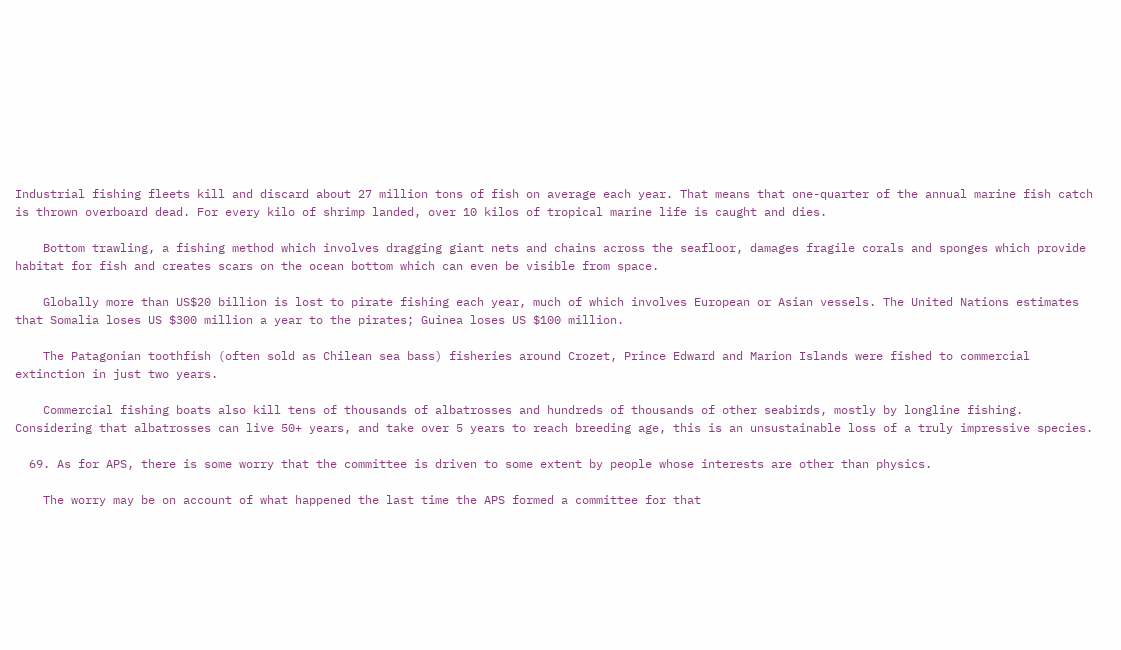Industrial fishing fleets kill and discard about 27 million tons of fish on average each year. That means that one-quarter of the annual marine fish catch is thrown overboard dead. For every kilo of shrimp landed, over 10 kilos of tropical marine life is caught and dies.

    Bottom trawling, a fishing method which involves dragging giant nets and chains across the seafloor, damages fragile corals and sponges which provide habitat for fish and creates scars on the ocean bottom which can even be visible from space.

    Globally more than US$20 billion is lost to pirate fishing each year, much of which involves European or Asian vessels. The United Nations estimates that Somalia loses US $300 million a year to the pirates; Guinea loses US $100 million.

    The Patagonian toothfish (often sold as Chilean sea bass) fisheries around Crozet, Prince Edward and Marion Islands were fished to commercial extinction in just two years.

    Commercial fishing boats also kill tens of thousands of albatrosses and hundreds of thousands of other seabirds, mostly by longline fishing. Considering that albatrosses can live 50+ years, and take over 5 years to reach breeding age, this is an unsustainable loss of a truly impressive species.

  69. As for APS, there is some worry that the committee is driven to some extent by people whose interests are other than physics.

    The worry may be on account of what happened the last time the APS formed a committee for that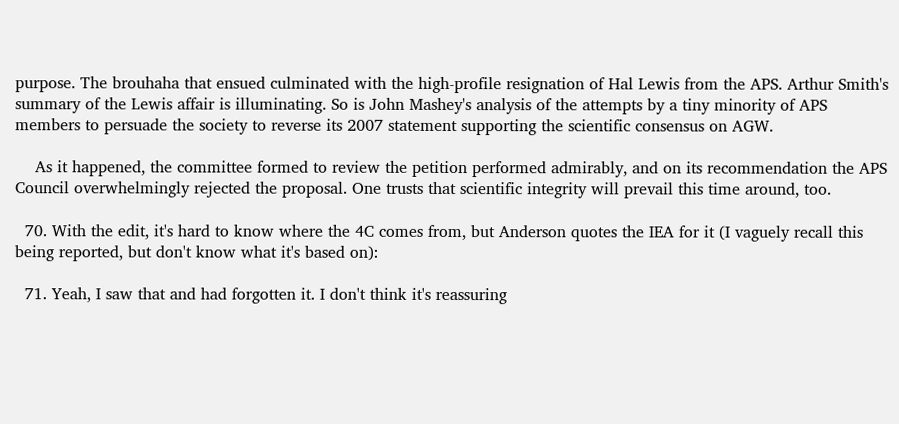purpose. The brouhaha that ensued culminated with the high-profile resignation of Hal Lewis from the APS. Arthur Smith's summary of the Lewis affair is illuminating. So is John Mashey's analysis of the attempts by a tiny minority of APS members to persuade the society to reverse its 2007 statement supporting the scientific consensus on AGW.

    As it happened, the committee formed to review the petition performed admirably, and on its recommendation the APS Council overwhelmingly rejected the proposal. One trusts that scientific integrity will prevail this time around, too.

  70. With the edit, it's hard to know where the 4C comes from, but Anderson quotes the IEA for it (I vaguely recall this being reported, but don't know what it's based on):

  71. Yeah, I saw that and had forgotten it. I don't think it's reassuring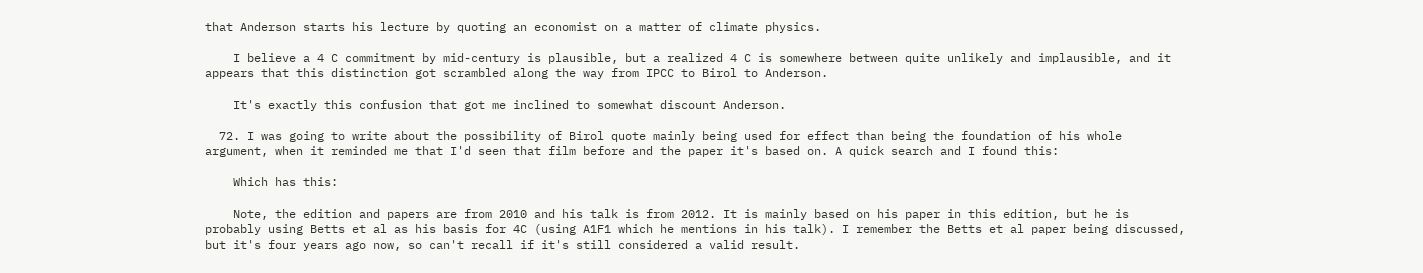that Anderson starts his lecture by quoting an economist on a matter of climate physics.

    I believe a 4 C commitment by mid-century is plausible, but a realized 4 C is somewhere between quite unlikely and implausible, and it appears that this distinction got scrambled along the way from IPCC to Birol to Anderson.

    It's exactly this confusion that got me inclined to somewhat discount Anderson.

  72. I was going to write about the possibility of Birol quote mainly being used for effect than being the foundation of his whole argument, when it reminded me that I'd seen that film before and the paper it's based on. A quick search and I found this:

    Which has this:

    Note, the edition and papers are from 2010 and his talk is from 2012. It is mainly based on his paper in this edition, but he is probably using Betts et al as his basis for 4C (using A1F1 which he mentions in his talk). I remember the Betts et al paper being discussed, but it's four years ago now, so can't recall if it's still considered a valid result.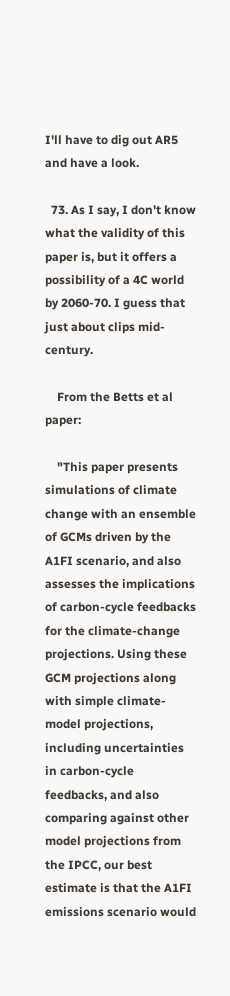I'll have to dig out AR5 and have a look.

  73. As I say, I don't know what the validity of this paper is, but it offers a possibility of a 4C world by 2060-70. I guess that just about clips mid-century.

    From the Betts et al paper:

    "This paper presents simulations of climate change with an ensemble of GCMs driven by the A1FI scenario, and also assesses the implications of carbon-cycle feedbacks for the climate-change projections. Using these GCM projections along with simple climate-model projections, including uncertainties in carbon-cycle feedbacks, and also comparing against other model projections from the IPCC, our best estimate is that the A1FI emissions scenario would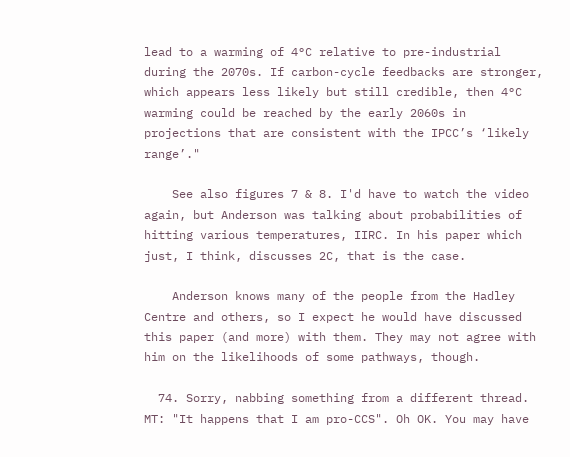lead to a warming of 4°C relative to pre-industrial during the 2070s. If carbon-cycle feedbacks are stronger, which appears less likely but still credible, then 4°C warming could be reached by the early 2060s in projections that are consistent with the IPCC’s ‘likely range’."

    See also figures 7 & 8. I'd have to watch the video again, but Anderson was talking about probabilities of hitting various temperatures, IIRC. In his paper which just, I think, discusses 2C, that is the case.

    Anderson knows many of the people from the Hadley Centre and others, so I expect he would have discussed this paper (and more) with them. They may not agree with him on the likelihoods of some pathways, though.

  74. Sorry, nabbing something from a different thread. MT: "It happens that I am pro-CCS". Oh OK. You may have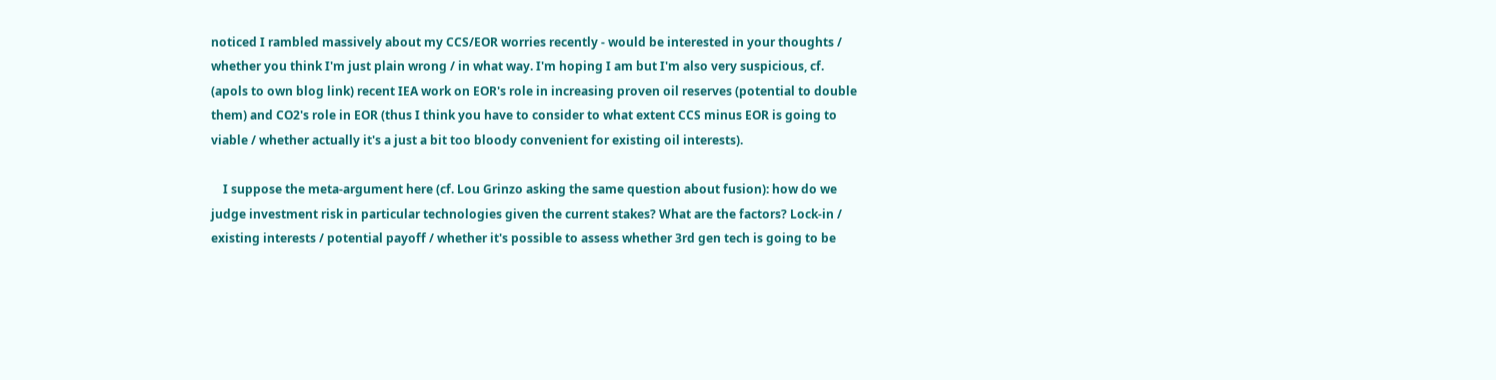noticed I rambled massively about my CCS/EOR worries recently - would be interested in your thoughts / whether you think I'm just plain wrong / in what way. I'm hoping I am but I'm also very suspicious, cf. (apols to own blog link) recent IEA work on EOR's role in increasing proven oil reserves (potential to double them) and CO2's role in EOR (thus I think you have to consider to what extent CCS minus EOR is going to viable / whether actually it's a just a bit too bloody convenient for existing oil interests).

    I suppose the meta-argument here (cf. Lou Grinzo asking the same question about fusion): how do we judge investment risk in particular technologies given the current stakes? What are the factors? Lock-in / existing interests / potential payoff / whether it's possible to assess whether 3rd gen tech is going to be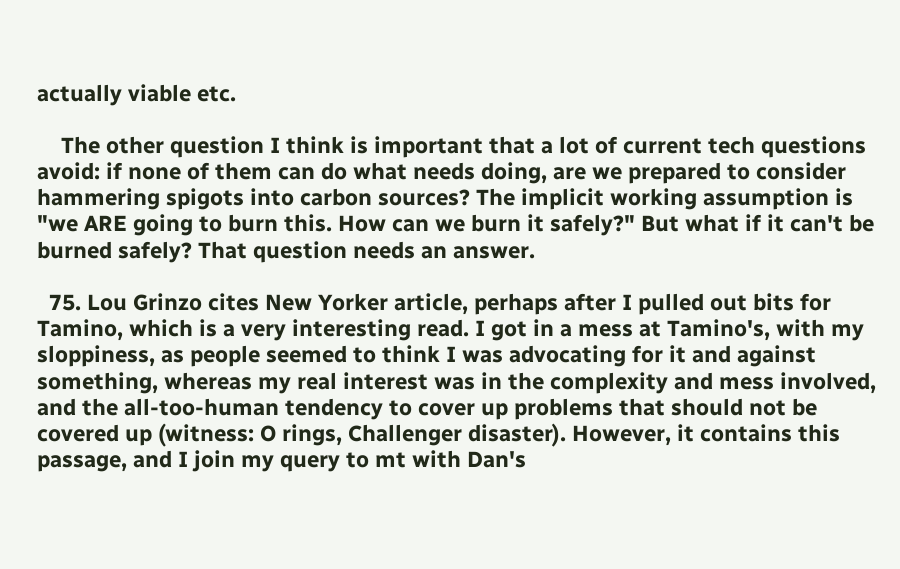actually viable etc.

    The other question I think is important that a lot of current tech questions avoid: if none of them can do what needs doing, are we prepared to consider hammering spigots into carbon sources? The implicit working assumption is "we ARE going to burn this. How can we burn it safely?" But what if it can't be burned safely? That question needs an answer.

  75. Lou Grinzo cites New Yorker article, perhaps after I pulled out bits for Tamino, which is a very interesting read. I got in a mess at Tamino's, with my sloppiness, as people seemed to think I was advocating for it and against something, whereas my real interest was in the complexity and mess involved, and the all-too-human tendency to cover up problems that should not be covered up (witness: O rings, Challenger disaster). However, it contains this passage, and I join my query to mt with Dan's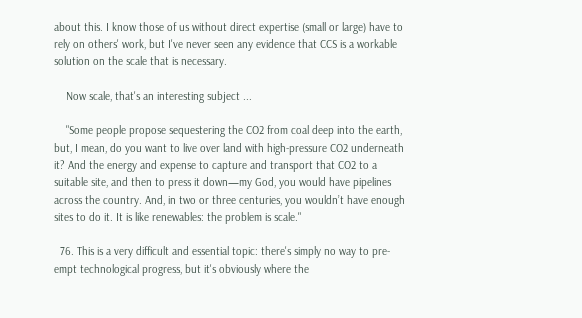about this. I know those of us without direct expertise (small or large) have to rely on others' work, but I've never seen any evidence that CCS is a workable solution on the scale that is necessary.

    Now scale, that's an interesting subject ...

    "Some people propose sequestering the CO2 from coal deep into the earth, but, I mean, do you want to live over land with high-pressure CO2 underneath it? And the energy and expense to capture and transport that CO2 to a suitable site, and then to press it down—my God, you would have pipelines across the country. And, in two or three centuries, you wouldn’t have enough sites to do it. It is like renewables: the problem is scale."

  76. This is a very difficult and essential topic: there's simply no way to pre-empt technological progress, but it's obviously where the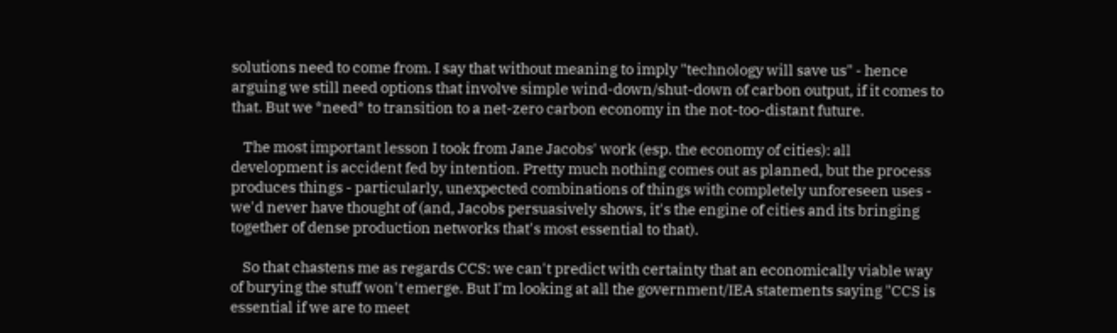solutions need to come from. I say that without meaning to imply "technology will save us" - hence arguing we still need options that involve simple wind-down/shut-down of carbon output, if it comes to that. But we *need* to transition to a net-zero carbon economy in the not-too-distant future.

    The most important lesson I took from Jane Jacobs' work (esp. the economy of cities): all development is accident fed by intention. Pretty much nothing comes out as planned, but the process produces things - particularly, unexpected combinations of things with completely unforeseen uses - we'd never have thought of (and, Jacobs persuasively shows, it's the engine of cities and its bringing together of dense production networks that's most essential to that).

    So that chastens me as regards CCS: we can't predict with certainty that an economically viable way of burying the stuff won't emerge. But I'm looking at all the government/IEA statements saying "CCS is essential if we are to meet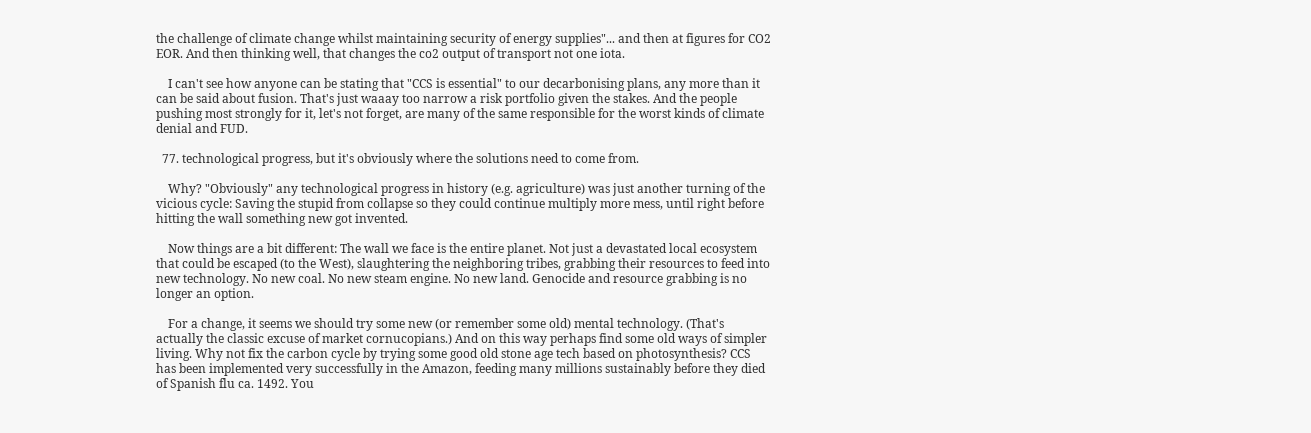the challenge of climate change whilst maintaining security of energy supplies"... and then at figures for CO2 EOR. And then thinking well, that changes the co2 output of transport not one iota.

    I can't see how anyone can be stating that "CCS is essential" to our decarbonising plans, any more than it can be said about fusion. That's just waaay too narrow a risk portfolio given the stakes. And the people pushing most strongly for it, let's not forget, are many of the same responsible for the worst kinds of climate denial and FUD.

  77. technological progress, but it's obviously where the solutions need to come from.

    Why? "Obviously" any technological progress in history (e.g. agriculture) was just another turning of the vicious cycle: Saving the stupid from collapse so they could continue multiply more mess, until right before hitting the wall something new got invented.

    Now things are a bit different: The wall we face is the entire planet. Not just a devastated local ecosystem that could be escaped (to the West), slaughtering the neighboring tribes, grabbing their resources to feed into new technology. No new coal. No new steam engine. No new land. Genocide and resource grabbing is no longer an option.

    For a change, it seems we should try some new (or remember some old) mental technology. (That's actually the classic excuse of market cornucopians.) And on this way perhaps find some old ways of simpler living. Why not fix the carbon cycle by trying some good old stone age tech based on photosynthesis? CCS has been implemented very successfully in the Amazon, feeding many millions sustainably before they died of Spanish flu ca. 1492. You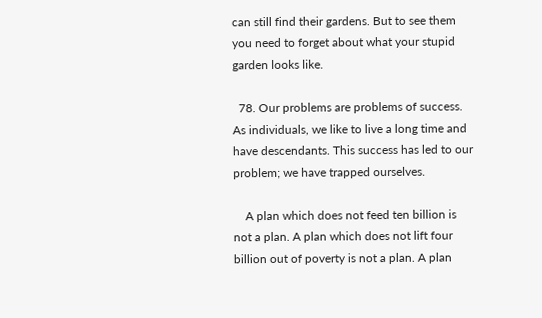can still find their gardens. But to see them you need to forget about what your stupid garden looks like.

  78. Our problems are problems of success. As individuals, we like to live a long time and have descendants. This success has led to our problem; we have trapped ourselves.

    A plan which does not feed ten billion is not a plan. A plan which does not lift four billion out of poverty is not a plan. A plan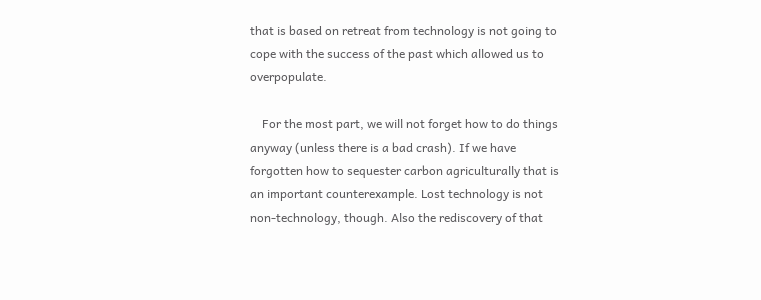that is based on retreat from technology is not going to cope with the success of the past which allowed us to overpopulate.

    For the most part, we will not forget how to do things anyway (unless there is a bad crash). If we have forgotten how to sequester carbon agriculturally that is an important counterexample. Lost technology is not non-technology, though. Also the rediscovery of that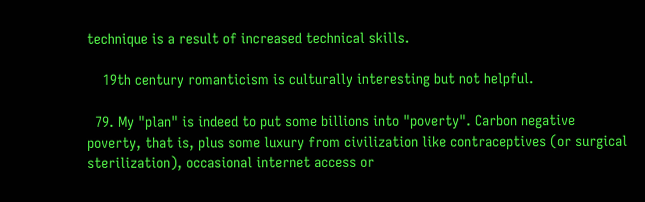technique is a result of increased technical skills.

    19th century romanticism is culturally interesting but not helpful.

  79. My "plan" is indeed to put some billions into "poverty". Carbon negative poverty, that is, plus some luxury from civilization like contraceptives (or surgical sterilization), occasional internet access or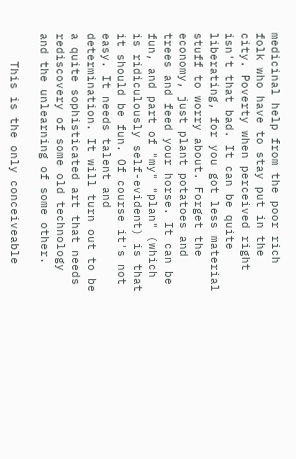medicinal help from the poor rich folk who have to stay put in the city. Poverty when perceived right isn't that bad. It can be quite liberating, for you got less material stuff to worry about. Forget the economy, just plant potatoes and trees and feed your horse. It can be fun, and part of "my" "plan" (which is ridiculously self-evident) is that it should be fun. Of course it's not easy. It needs talent and determination. It will turn out to be a quite sophisticated art that needs rediscovery of some old technology and the unlearning of some other.

    This is the only conceiveable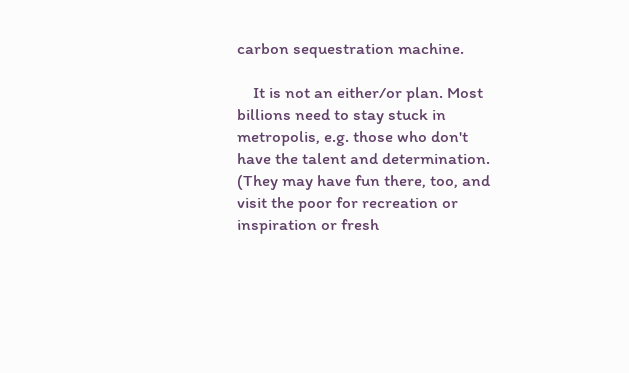carbon sequestration machine.

    It is not an either/or plan. Most billions need to stay stuck in metropolis, e.g. those who don't have the talent and determination. (They may have fun there, too, and visit the poor for recreation or inspiration or fresh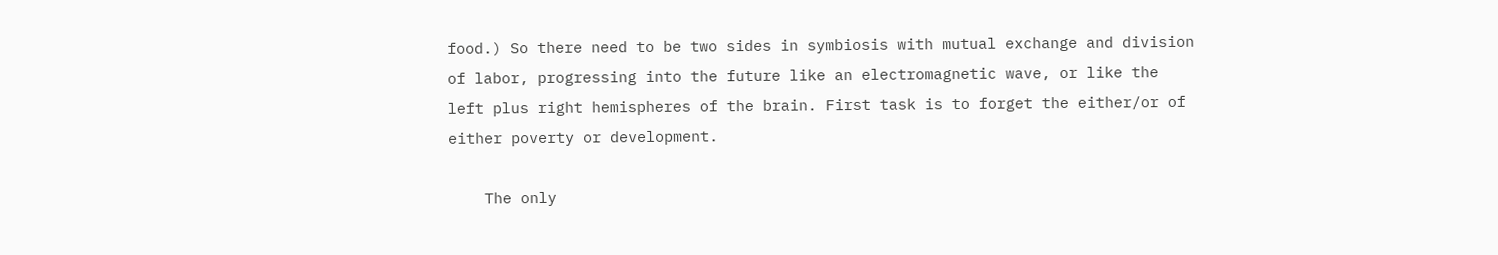food.) So there need to be two sides in symbiosis with mutual exchange and division of labor, progressing into the future like an electromagnetic wave, or like the left plus right hemispheres of the brain. First task is to forget the either/or of either poverty or development.

    The only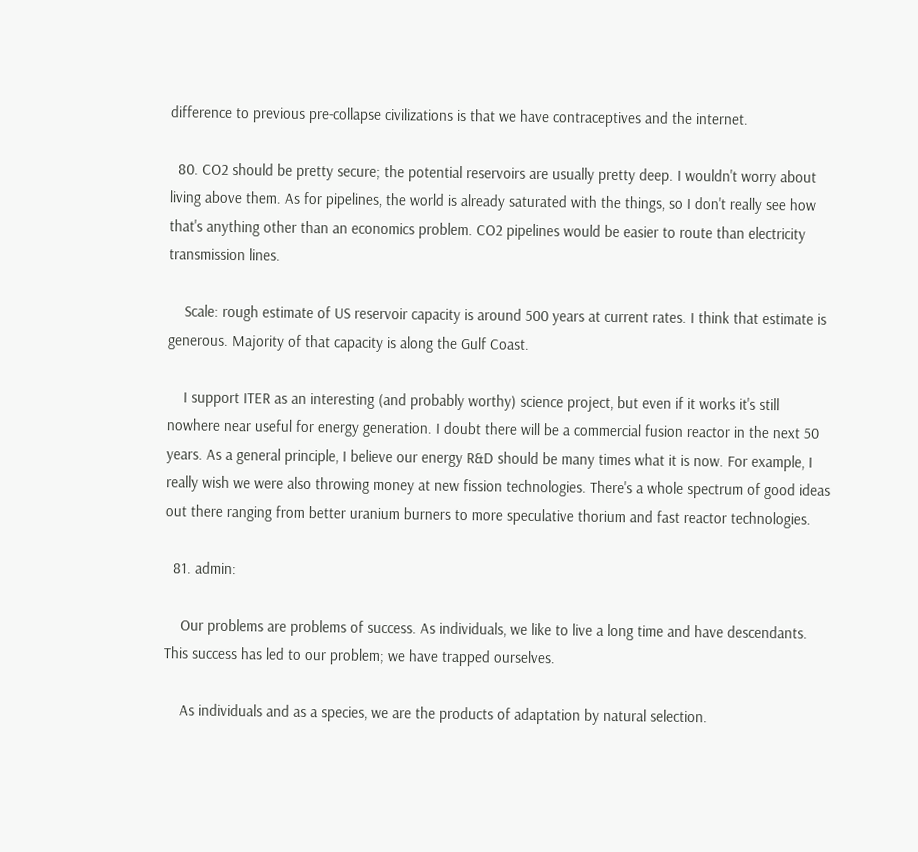difference to previous pre-collapse civilizations is that we have contraceptives and the internet.

  80. CO2 should be pretty secure; the potential reservoirs are usually pretty deep. I wouldn't worry about living above them. As for pipelines, the world is already saturated with the things, so I don't really see how that's anything other than an economics problem. CO2 pipelines would be easier to route than electricity transmission lines.

    Scale: rough estimate of US reservoir capacity is around 500 years at current rates. I think that estimate is generous. Majority of that capacity is along the Gulf Coast.

    I support ITER as an interesting (and probably worthy) science project, but even if it works it's still nowhere near useful for energy generation. I doubt there will be a commercial fusion reactor in the next 50 years. As a general principle, I believe our energy R&D should be many times what it is now. For example, I really wish we were also throwing money at new fission technologies. There's a whole spectrum of good ideas out there ranging from better uranium burners to more speculative thorium and fast reactor technologies.

  81. admin:

    Our problems are problems of success. As individuals, we like to live a long time and have descendants. This success has led to our problem; we have trapped ourselves.

    As individuals and as a species, we are the products of adaptation by natural selection.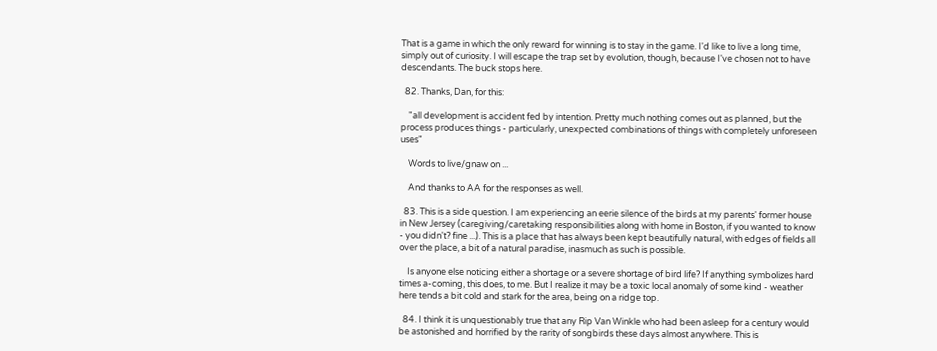That is a game in which the only reward for winning is to stay in the game. I'd like to live a long time, simply out of curiosity. I will escape the trap set by evolution, though, because I've chosen not to have descendants. The buck stops here.

  82. Thanks, Dan, for this:

    "all development is accident fed by intention. Pretty much nothing comes out as planned, but the process produces things - particularly, unexpected combinations of things with completely unforeseen uses"

    Words to live/gnaw on ...

    And thanks to AA for the responses as well.

  83. This is a side question. I am experiencing an eerie silence of the birds at my parents' former house in New Jersey (caregiving/caretaking responsibilities along with home in Boston, if you wanted to know - you didn't? fine ...). This is a place that has always been kept beautifully natural, with edges of fields all over the place, a bit of a natural paradise, inasmuch as such is possible.

    Is anyone else noticing either a shortage or a severe shortage of bird life? If anything symbolizes hard times a-coming, this does, to me. But I realize it may be a toxic local anomaly of some kind - weather here tends a bit cold and stark for the area, being on a ridge top.

  84. I think it is unquestionably true that any Rip Van Winkle who had been asleep for a century would be astonished and horrified by the rarity of songbirds these days almost anywhere. This is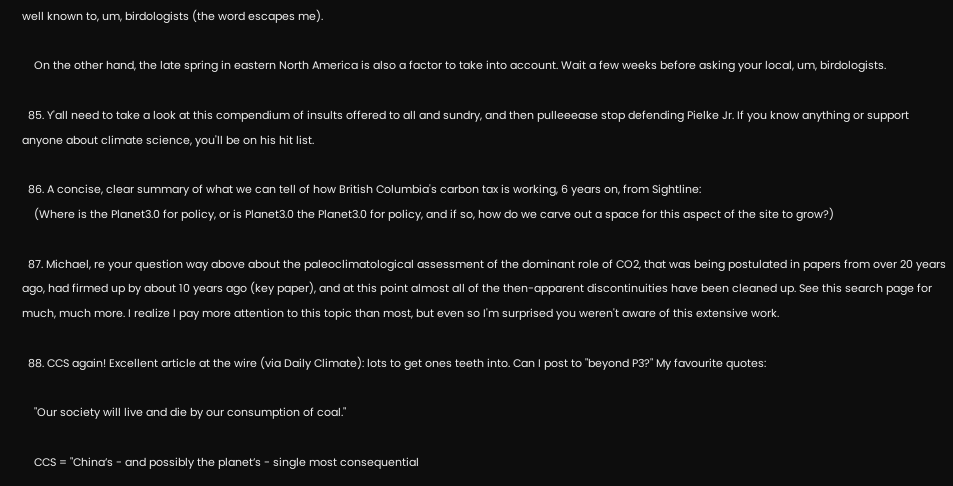well known to, um, birdologists (the word escapes me).

    On the other hand, the late spring in eastern North America is also a factor to take into account. Wait a few weeks before asking your local, um, birdologists.

  85. Y'all need to take a look at this compendium of insults offered to all and sundry, and then pulleeease stop defending Pielke Jr. If you know anything or support anyone about climate science, you'll be on his hit list.

  86. A concise, clear summary of what we can tell of how British Columbia's carbon tax is working, 6 years on, from Sightline:
    (Where is the Planet3.0 for policy, or is Planet3.0 the Planet3.0 for policy, and if so, how do we carve out a space for this aspect of the site to grow?)

  87. Michael, re your question way above about the paleoclimatological assessment of the dominant role of CO2, that was being postulated in papers from over 20 years ago, had firmed up by about 10 years ago (key paper), and at this point almost all of the then-apparent discontinuities have been cleaned up. See this search page for much, much more. I realize I pay more attention to this topic than most, but even so I'm surprised you weren't aware of this extensive work.

  88. CCS again! Excellent article at the wire (via Daily Climate): lots to get ones teeth into. Can I post to "beyond P3?" My favourite quotes:

    "Our society will live and die by our consumption of coal."

    CCS = "China’s - and possibly the planet’s - single most consequential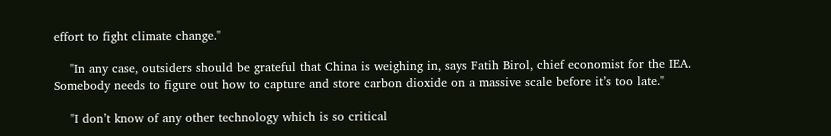effort to fight climate change."

    "In any case, outsiders should be grateful that China is weighing in, says Fatih Birol, chief economist for the IEA. Somebody needs to figure out how to capture and store carbon dioxide on a massive scale before it’s too late."

    "I don’t know of any other technology which is so critical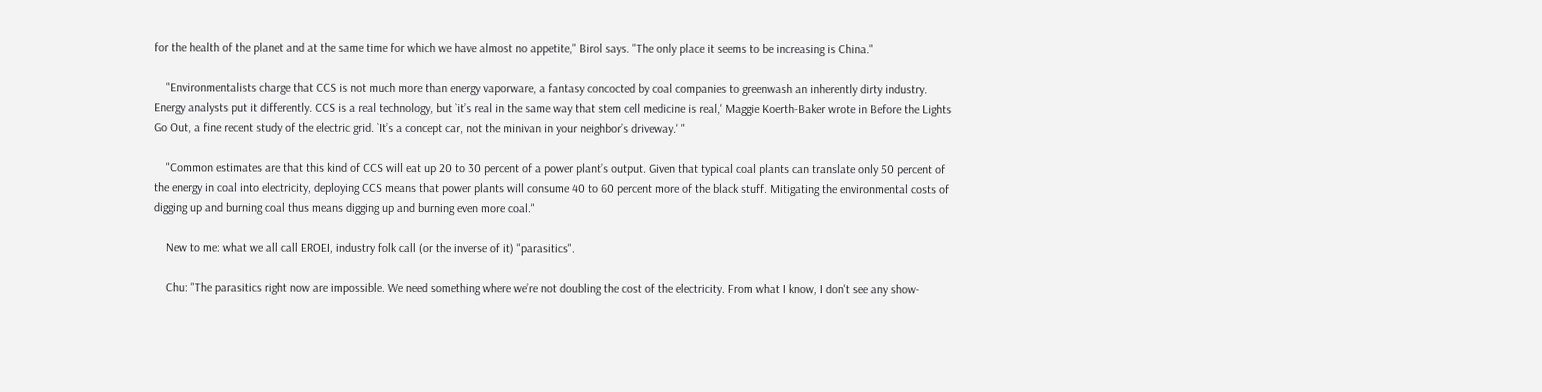for the health of the planet and at the same time for which we have almost no appetite," Birol says. "The only place it seems to be increasing is China."

    "Environmentalists charge that CCS is not much more than energy vaporware, a fantasy concocted by coal companies to greenwash an inherently dirty industry. Energy analysts put it differently. CCS is a real technology, but `it’s real in the same way that stem cell medicine is real,' Maggie Koerth-Baker wrote in Before the Lights Go Out, a fine recent study of the electric grid. `It’s a concept car, not the minivan in your neighbor’s driveway.' "

    "Common estimates are that this kind of CCS will eat up 20 to 30 percent of a power plant’s output. Given that typical coal plants can translate only 50 percent of the energy in coal into electricity, deploying CCS means that power plants will consume 40 to 60 percent more of the black stuff. Mitigating the environmental costs of digging up and burning coal thus means digging up and burning even more coal."

    New to me: what we all call EROEI, industry folk call (or the inverse of it) "parasitics".

    Chu: "The parasitics right now are impossible. We need something where we’re not doubling the cost of the electricity. From what I know, I don't see any show-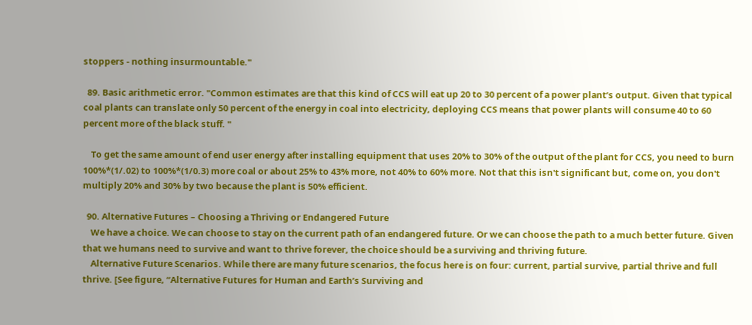stoppers - nothing insurmountable."

  89. Basic arithmetic error. "Common estimates are that this kind of CCS will eat up 20 to 30 percent of a power plant’s output. Given that typical coal plants can translate only 50 percent of the energy in coal into electricity, deploying CCS means that power plants will consume 40 to 60 percent more of the black stuff. "

    To get the same amount of end user energy after installing equipment that uses 20% to 30% of the output of the plant for CCS, you need to burn 100%*(1/.02) to 100%*(1/0.3) more coal or about 25% to 43% more, not 40% to 60% more. Not that this isn't significant but, come on, you don't multiply 20% and 30% by two because the plant is 50% efficient.

  90. Alternative Futures – Choosing a Thriving or Endangered Future
    We have a choice. We can choose to stay on the current path of an endangered future. Or we can choose the path to a much better future. Given that we humans need to survive and want to thrive forever, the choice should be a surviving and thriving future.
    Alternative Future Scenarios. While there are many future scenarios, the focus here is on four: current, partial survive, partial thrive and full thrive. [See figure, “Alternative Futures for Human and Earth’s Surviving and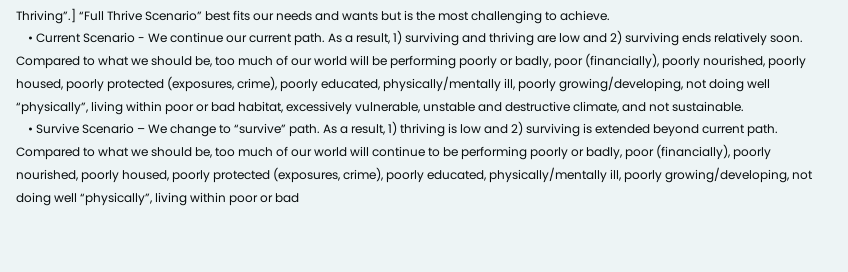Thriving”.] “Full Thrive Scenario” best fits our needs and wants but is the most challenging to achieve.
    • Current Scenario - We continue our current path. As a result, 1) surviving and thriving are low and 2) surviving ends relatively soon. Compared to what we should be, too much of our world will be performing poorly or badly, poor (financially), poorly nourished, poorly housed, poorly protected (exposures, crime), poorly educated, physically/mentally ill, poorly growing/developing, not doing well “physically”, living within poor or bad habitat, excessively vulnerable, unstable and destructive climate, and not sustainable.
    • Survive Scenario – We change to “survive” path. As a result, 1) thriving is low and 2) surviving is extended beyond current path. Compared to what we should be, too much of our world will continue to be performing poorly or badly, poor (financially), poorly nourished, poorly housed, poorly protected (exposures, crime), poorly educated, physically/mentally ill, poorly growing/developing, not doing well “physically”, living within poor or bad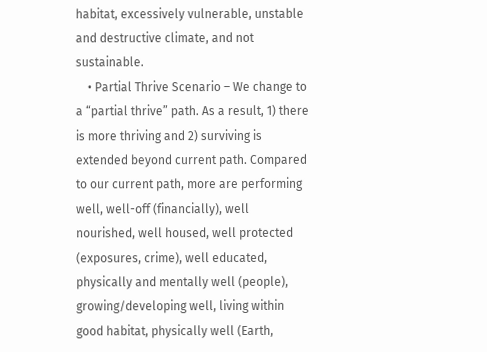habitat, excessively vulnerable, unstable and destructive climate, and not sustainable.
    • Partial Thrive Scenario – We change to a “partial thrive” path. As a result, 1) there is more thriving and 2) surviving is extended beyond current path. Compared to our current path, more are performing well, well-off (financially), well nourished, well housed, well protected (exposures, crime), well educated, physically and mentally well (people), growing/developing well, living within good habitat, physically well (Earth,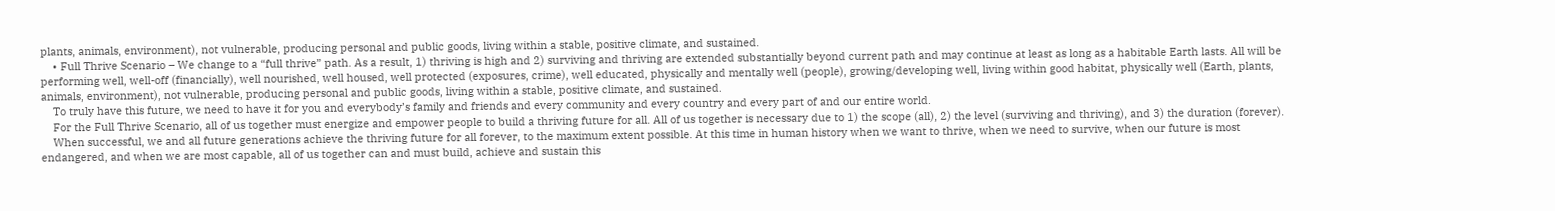plants, animals, environment), not vulnerable, producing personal and public goods, living within a stable, positive climate, and sustained.
    • Full Thrive Scenario – We change to a “full thrive” path. As a result, 1) thriving is high and 2) surviving and thriving are extended substantially beyond current path and may continue at least as long as a habitable Earth lasts. All will be performing well, well-off (financially), well nourished, well housed, well protected (exposures, crime), well educated, physically and mentally well (people), growing/developing well, living within good habitat, physically well (Earth, plants, animals, environment), not vulnerable, producing personal and public goods, living within a stable, positive climate, and sustained.
    To truly have this future, we need to have it for you and everybody’s family and friends and every community and every country and every part of and our entire world.
    For the Full Thrive Scenario, all of us together must energize and empower people to build a thriving future for all. All of us together is necessary due to 1) the scope (all), 2) the level (surviving and thriving), and 3) the duration (forever).
    When successful, we and all future generations achieve the thriving future for all forever, to the maximum extent possible. At this time in human history when we want to thrive, when we need to survive, when our future is most endangered, and when we are most capable, all of us together can and must build, achieve and sustain this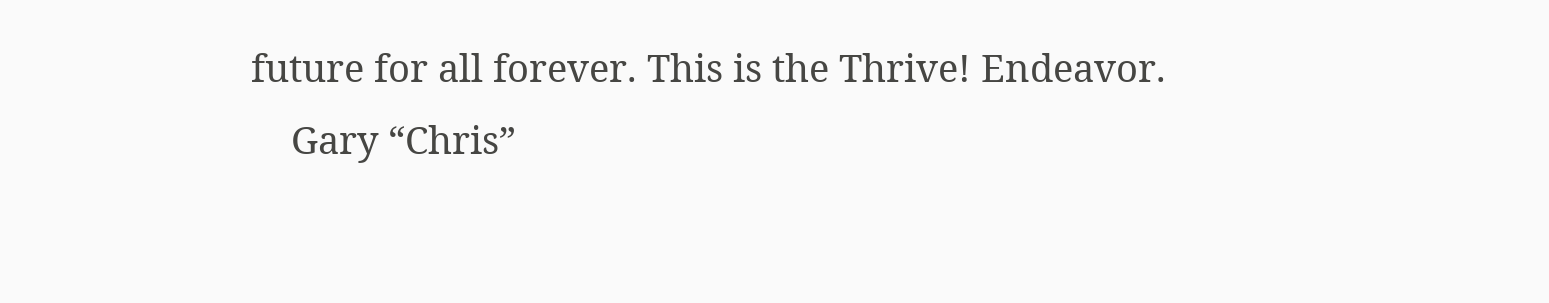future for all forever. This is the Thrive! Endeavor.
    Gary “Chris”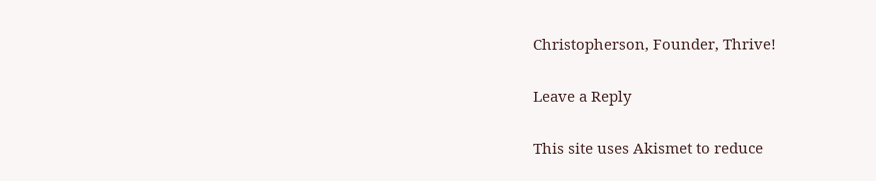Christopherson, Founder, Thrive!

Leave a Reply

This site uses Akismet to reduce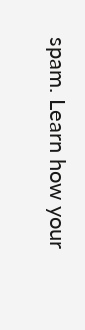spam. Learn how your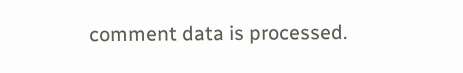comment data is processed.